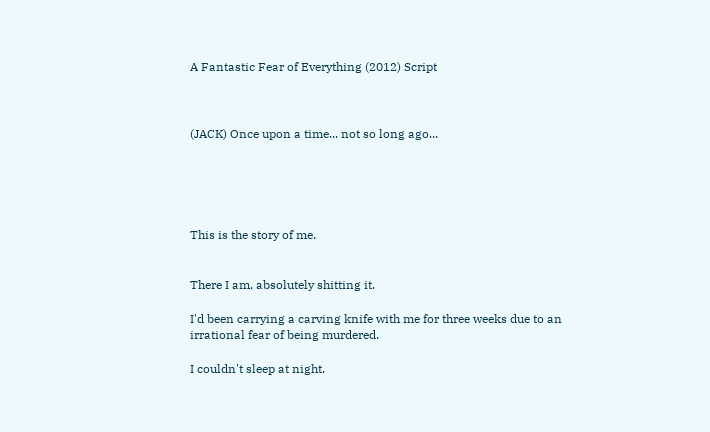A Fantastic Fear of Everything (2012) Script



(JACK) Once upon a time... not so long ago...





This is the story of me.


There I am, absolutely shitting it.

I'd been carrying a carving knife with me for three weeks due to an irrational fear of being murdered.

I couldn't sleep at night.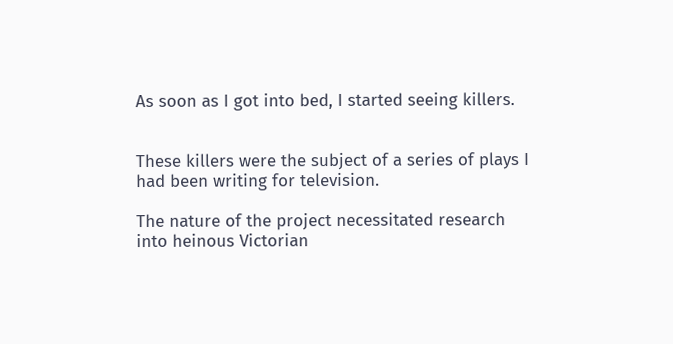As soon as I got into bed, I started seeing killers.


These killers were the subject of a series of plays I had been writing for television.

The nature of the project necessitated research into heinous Victorian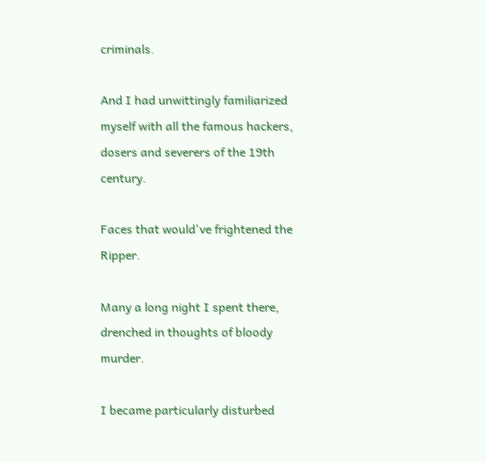criminals.

And I had unwittingly familiarized myself with all the famous hackers, dosers and severers of the 19th century.

Faces that would've frightened the Ripper.

Many a long night I spent there, drenched in thoughts of bloody murder.

I became particularly disturbed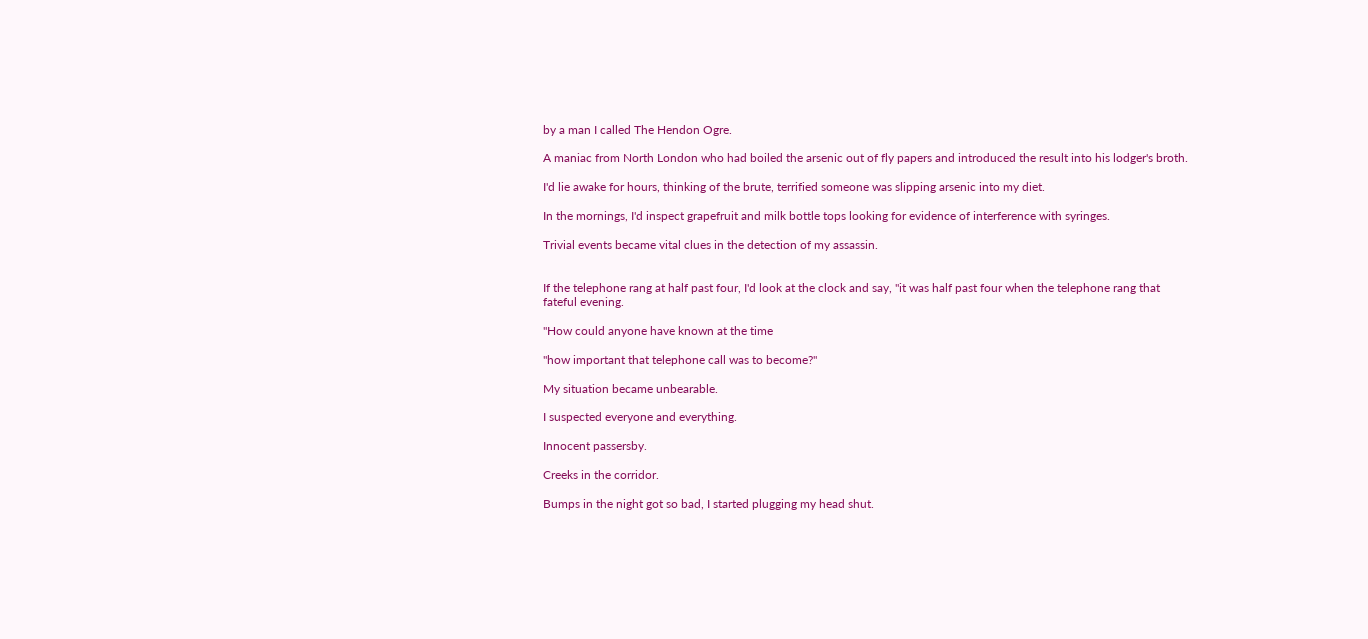by a man I called The Hendon Ogre.

A maniac from North London who had boiled the arsenic out of fly papers and introduced the result into his lodger's broth.

I'd lie awake for hours, thinking of the brute, terrified someone was slipping arsenic into my diet.

In the mornings, I'd inspect grapefruit and milk bottle tops looking for evidence of interference with syringes.

Trivial events became vital clues in the detection of my assassin.


If the telephone rang at half past four, I'd look at the clock and say, "it was half past four when the telephone rang that fateful evening.

"How could anyone have known at the time

"how important that telephone call was to become?"

My situation became unbearable.

I suspected everyone and everything.

Innocent passersby.

Creeks in the corridor.

Bumps in the night got so bad, I started plugging my head shut.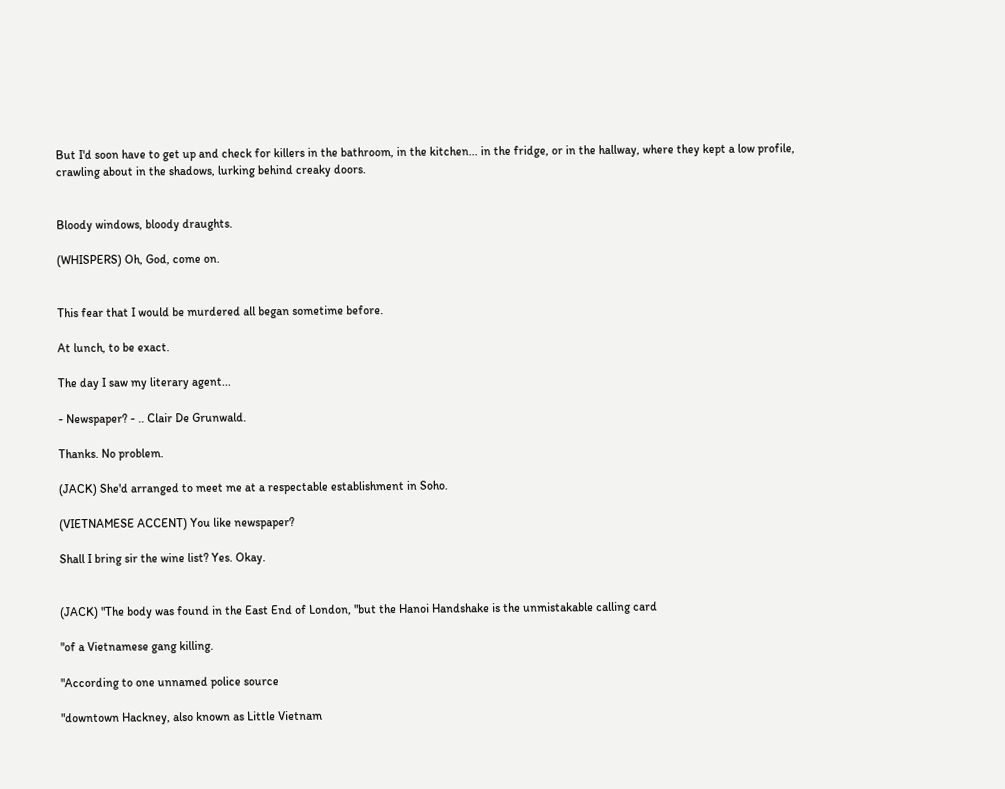But I'd soon have to get up and check for killers in the bathroom, in the kitchen... in the fridge, or in the hallway, where they kept a low profile, crawling about in the shadows, lurking behind creaky doors.


Bloody windows, bloody draughts.

(WHISPERS) Oh, God, come on.


This fear that I would be murdered all began sometime before.

At lunch, to be exact.

The day I saw my literary agent...

- Newspaper? - .. Clair De Grunwald.

Thanks. No problem.

(JACK) She'd arranged to meet me at a respectable establishment in Soho.

(VIETNAMESE ACCENT) You like newspaper?

Shall I bring sir the wine list? Yes. Okay.


(JACK) "The body was found in the East End of London, "but the Hanoi Handshake is the unmistakable calling card

"of a Vietnamese gang killing.

"According to one unnamed police source

"downtown Hackney, also known as Little Vietnam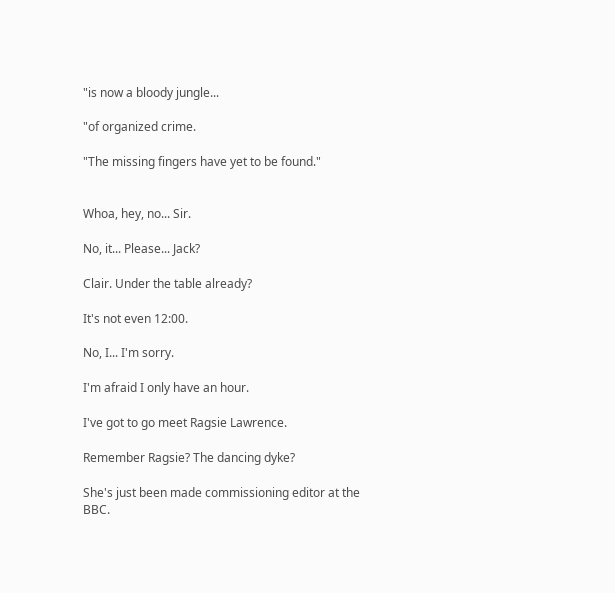"is now a bloody jungle...

"of organized crime.

"The missing fingers have yet to be found."


Whoa, hey, no... Sir.

No, it... Please... Jack?

Clair. Under the table already?

It's not even 12:00.

No, I... I'm sorry.

I'm afraid I only have an hour.

I've got to go meet Ragsie Lawrence.

Remember Ragsie? The dancing dyke?

She's just been made commissioning editor at the BBC.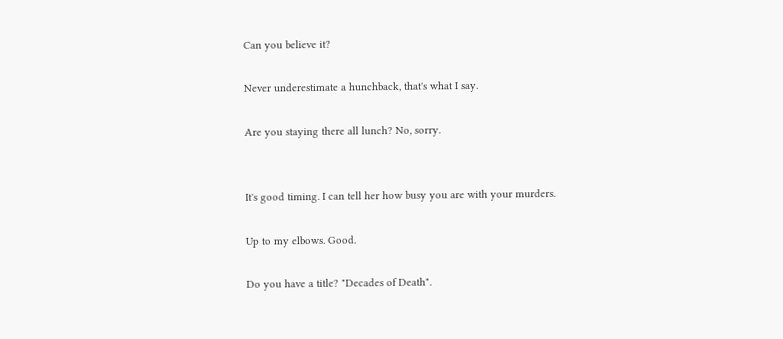Can you believe it?

Never underestimate a hunchback, that's what I say.

Are you staying there all lunch? No, sorry.


It's good timing. I can tell her how busy you are with your murders.

Up to my elbows. Good.

Do you have a title? "Decades of Death".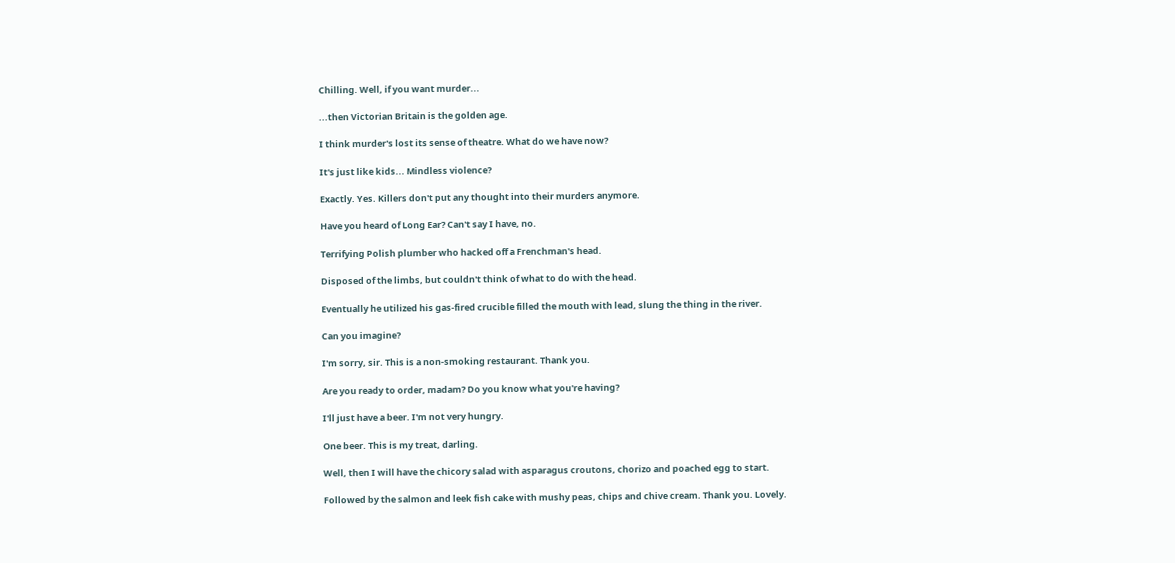Chilling. Well, if you want murder...

...then Victorian Britain is the golden age.

I think murder's lost its sense of theatre. What do we have now?

It's just like kids... Mindless violence?

Exactly. Yes. Killers don't put any thought into their murders anymore.

Have you heard of Long Ear? Can't say I have, no.

Terrifying Polish plumber who hacked off a Frenchman's head.

Disposed of the limbs, but couldn't think of what to do with the head.

Eventually he utilized his gas-fired crucible filled the mouth with lead, slung the thing in the river.

Can you imagine?

I'm sorry, sir. This is a non-smoking restaurant. Thank you.

Are you ready to order, madam? Do you know what you're having?

I'll just have a beer. I'm not very hungry.

One beer. This is my treat, darling.

Well, then I will have the chicory salad with asparagus croutons, chorizo and poached egg to start.

Followed by the salmon and leek fish cake with mushy peas, chips and chive cream. Thank you. Lovely.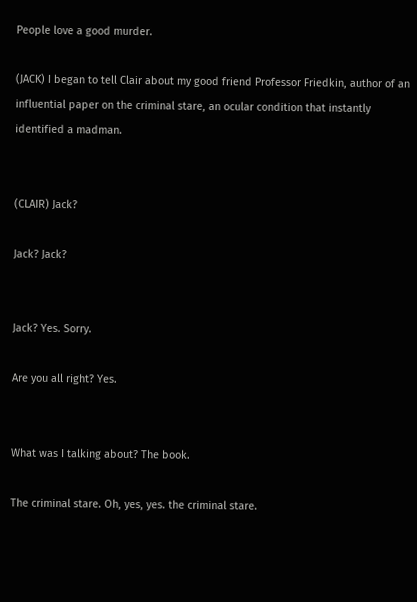People love a good murder.

(JACK) I began to tell Clair about my good friend Professor Friedkin, author of an influential paper on the criminal stare, an ocular condition that instantly identified a madman.


(CLAIR) Jack?

Jack? Jack?


Jack? Yes. Sorry.

Are you all right? Yes.


What was I talking about? The book.

The criminal stare. Oh, yes, yes. the criminal stare.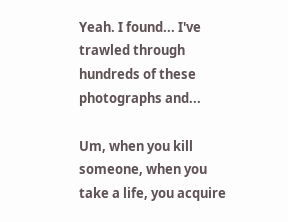Yeah. I found... I've trawled through hundreds of these photographs and...

Um, when you kill someone, when you take a life, you acquire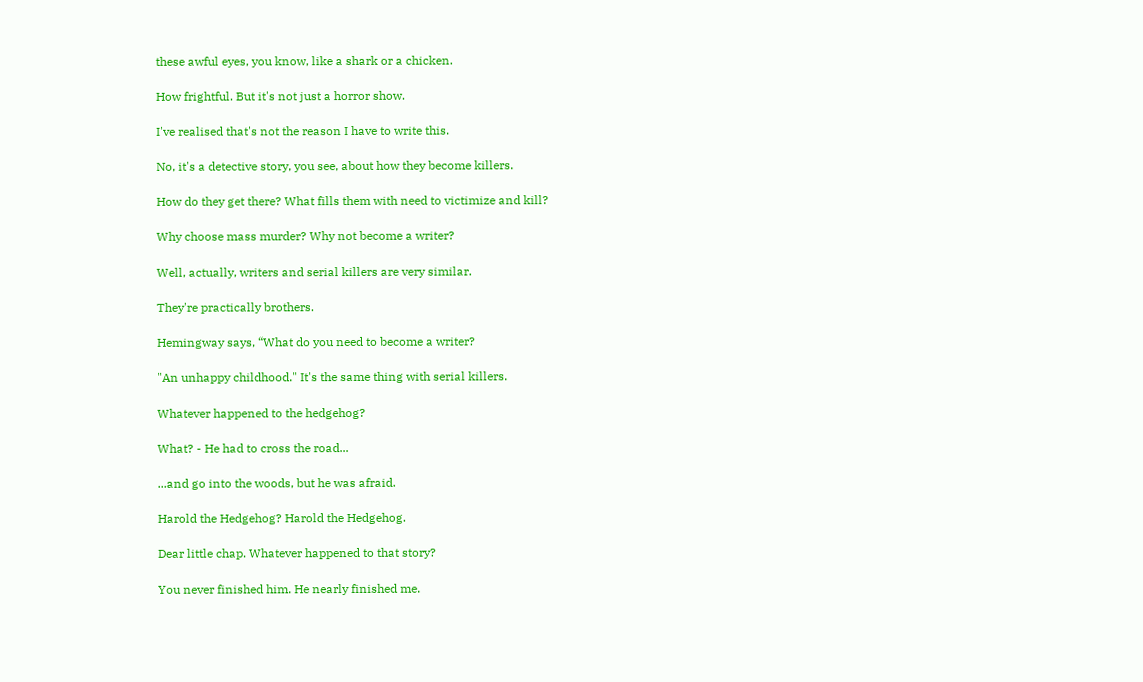these awful eyes, you know, like a shark or a chicken.

How frightful. But it's not just a horror show.

I've realised that's not the reason I have to write this.

No, it's a detective story, you see, about how they become killers.

How do they get there? What fills them with need to victimize and kill?

Why choose mass murder? Why not become a writer?

Well, actually, writers and serial killers are very similar.

They're practically brothers.

Hemingway says, “What do you need to become a writer?

"An unhappy childhood." It's the same thing with serial killers.

Whatever happened to the hedgehog?

What? - He had to cross the road...

...and go into the woods, but he was afraid.

Harold the Hedgehog? Harold the Hedgehog.

Dear little chap. Whatever happened to that story?

You never finished him. He nearly finished me.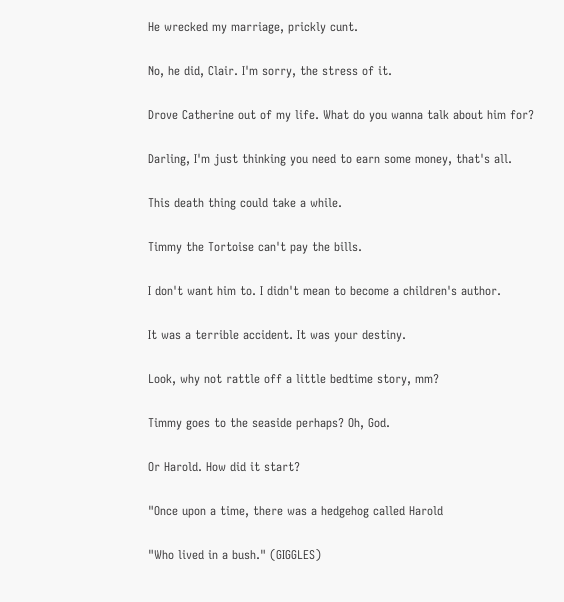He wrecked my marriage, prickly cunt.

No, he did, Clair. I'm sorry, the stress of it.

Drove Catherine out of my life. What do you wanna talk about him for?

Darling, I'm just thinking you need to earn some money, that's all.

This death thing could take a while.

Timmy the Tortoise can't pay the bills.

I don't want him to. I didn't mean to become a children's author.

It was a terrible accident. It was your destiny.

Look, why not rattle off a little bedtime story, mm?

Timmy goes to the seaside perhaps? Oh, God.

Or Harold. How did it start?

"Once upon a time, there was a hedgehog called Harold

"Who lived in a bush." (GIGGLES)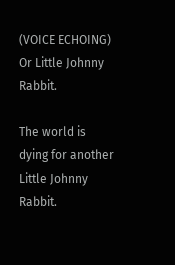(VOICE ECHOING) Or Little Johnny Rabbit.

The world is dying for another Little Johnny Rabbit.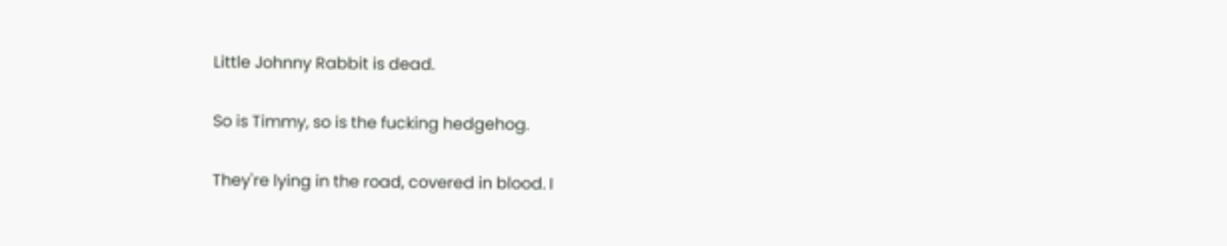Little Johnny Rabbit is dead.

So is Timmy, so is the fucking hedgehog.

They're lying in the road, covered in blood. I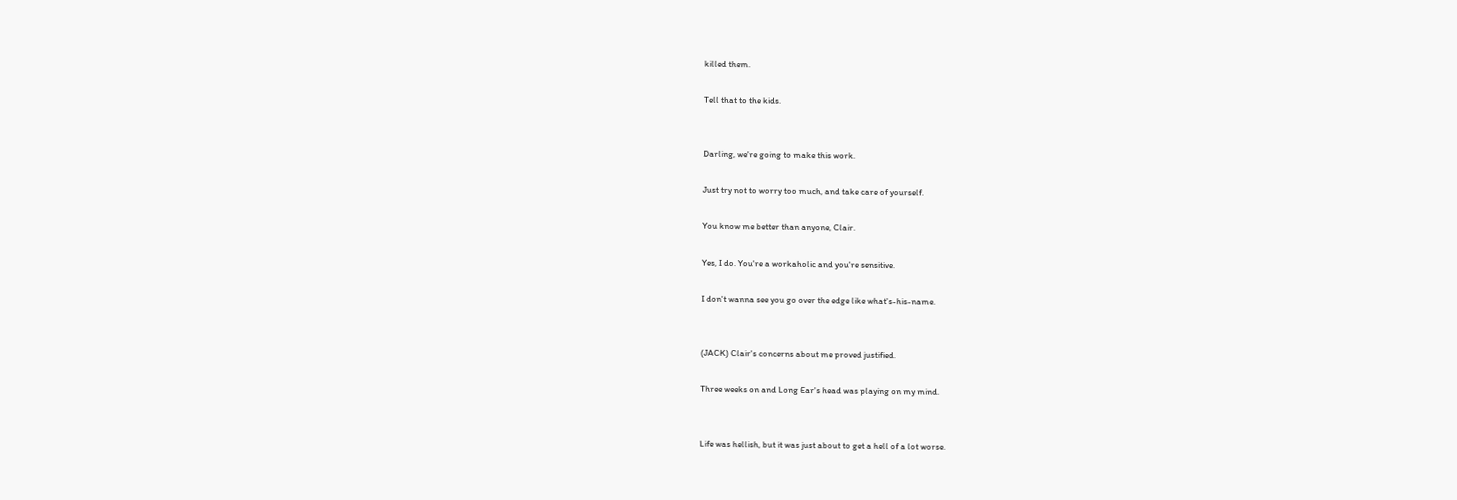killed them.

Tell that to the kids.


Darling, we're going to make this work.

Just try not to worry too much, and take care of yourself.

You know me better than anyone, Clair.

Yes, I do. You're a workaholic and you're sensitive.

I don't wanna see you go over the edge like what's-his-name.


(JACK) Clair's concerns about me proved justified.

Three weeks on and Long Ear's head was playing on my mind.


Life was hellish, but it was just about to get a hell of a lot worse.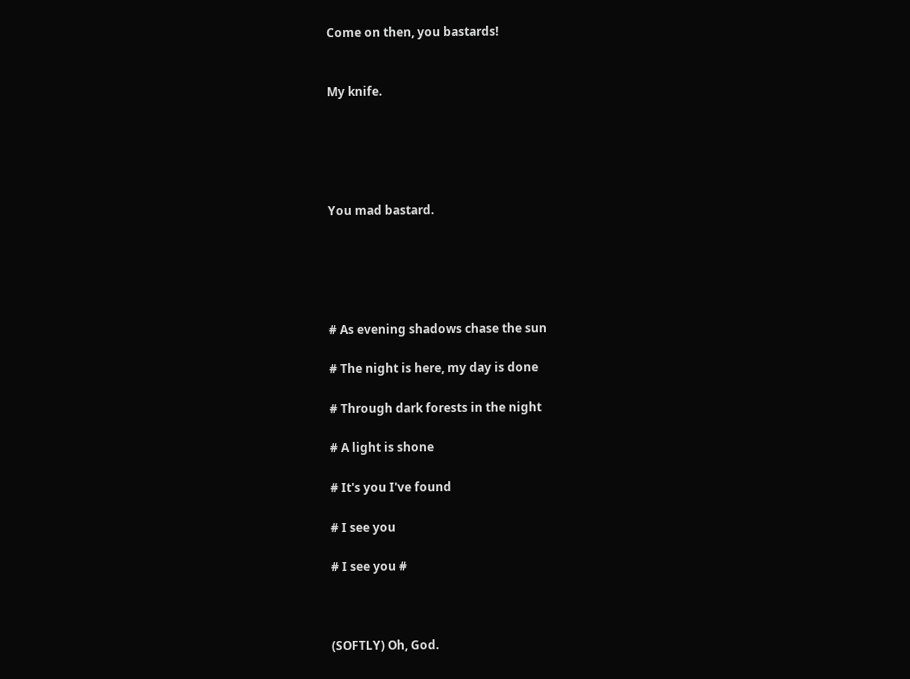Come on then, you bastards!


My knife.





You mad bastard.





# As evening shadows chase the sun

# The night is here, my day is done

# Through dark forests in the night

# A light is shone

# It's you I've found

# I see you

# I see you #



(SOFTLY) Oh, God.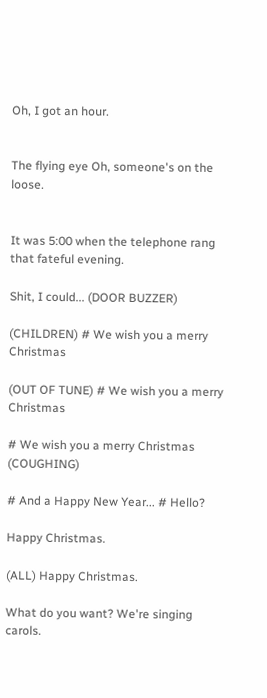Oh, I got an hour.


The flying eye Oh, someone's on the loose.


It was 5:00 when the telephone rang that fateful evening.

Shit, I could... (DOOR BUZZER)

(CHILDREN) # We wish you a merry Christmas

(OUT OF TUNE) # We wish you a merry Christmas

# We wish you a merry Christmas (COUGHING)

# And a Happy New Year... # Hello?

Happy Christmas.

(ALL) Happy Christmas.

What do you want? We're singing carols.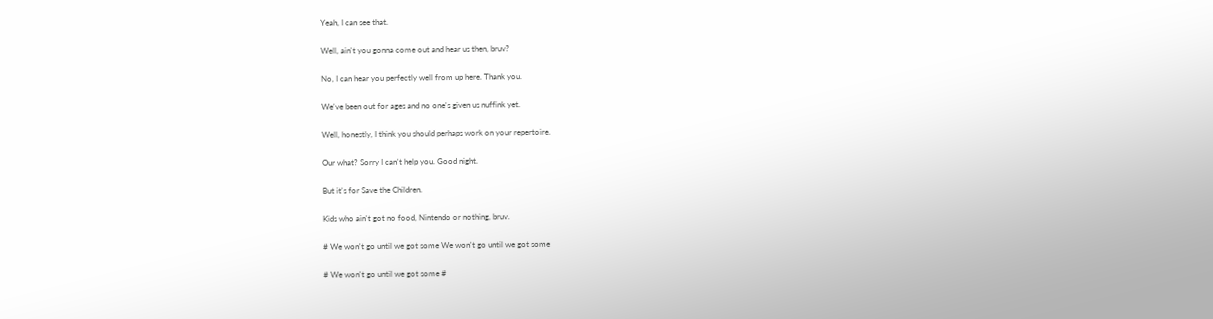Yeah, I can see that.

Well, ain't you gonna come out and hear us then, bruv?

No, I can hear you perfectly well from up here. Thank you.

We've been out for ages and no one's given us nuffink yet.

Well, honestly, I think you should perhaps work on your repertoire.

Our what? Sorry I can't help you. Good night.

But it's for Save the Children.

Kids who ain't got no food, Nintendo or nothing, bruv.

# We won't go until we got some We won't go until we got some

# We won't go until we got some #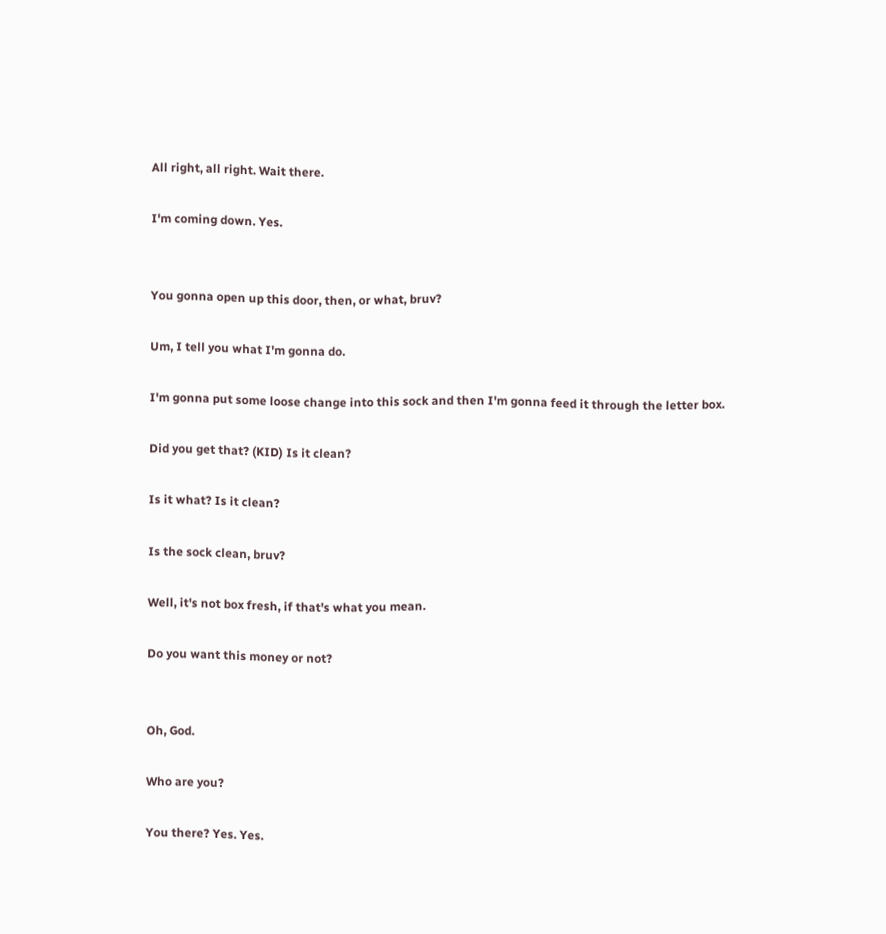All right, all right. Wait there.

I'm coming down. Yes.


You gonna open up this door, then, or what, bruv?

Um, I tell you what I'm gonna do.

I'm gonna put some loose change into this sock and then I'm gonna feed it through the letter box.

Did you get that? (KID) Is it clean?

Is it what? Is it clean?

Is the sock clean, bruv?

Well, it's not box fresh, if that's what you mean.

Do you want this money or not?


Oh, God.

Who are you?

You there? Yes. Yes.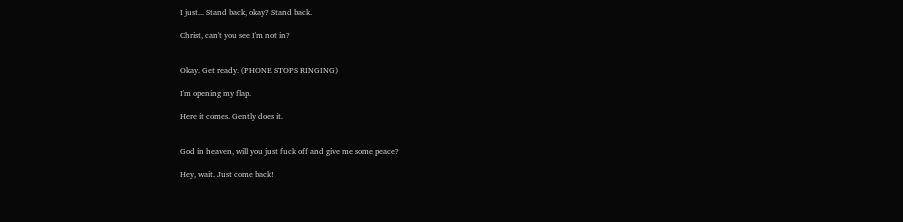I just... Stand back, okay? Stand back.

Christ, can't you see I'm not in?


Okay. Get ready. (PHONE STOPS RINGING)

I'm opening my flap.

Here it comes. Gently does it.


God in heaven, will you just fuck off and give me some peace?

Hey, wait. Just come back!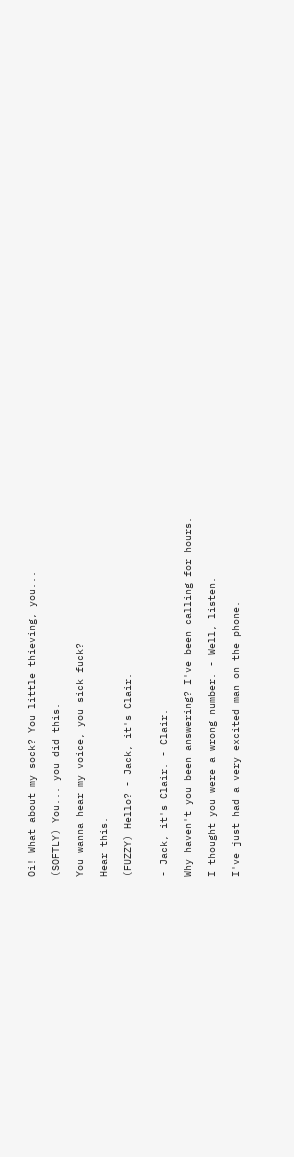Oi! What about my sock? You little thieving, you...

(SOFTLY) You... you did this.

You wanna hear my voice, you sick fuck?

Hear this.

(FUZZY) Hello? - Jack, it's Clair.


- Jack, it's Clair. - Clair.

Why haven't you been answering? I've been calling for hours.

I thought you were a wrong number. - Well, listen.

I've just had a very excited man on the phone.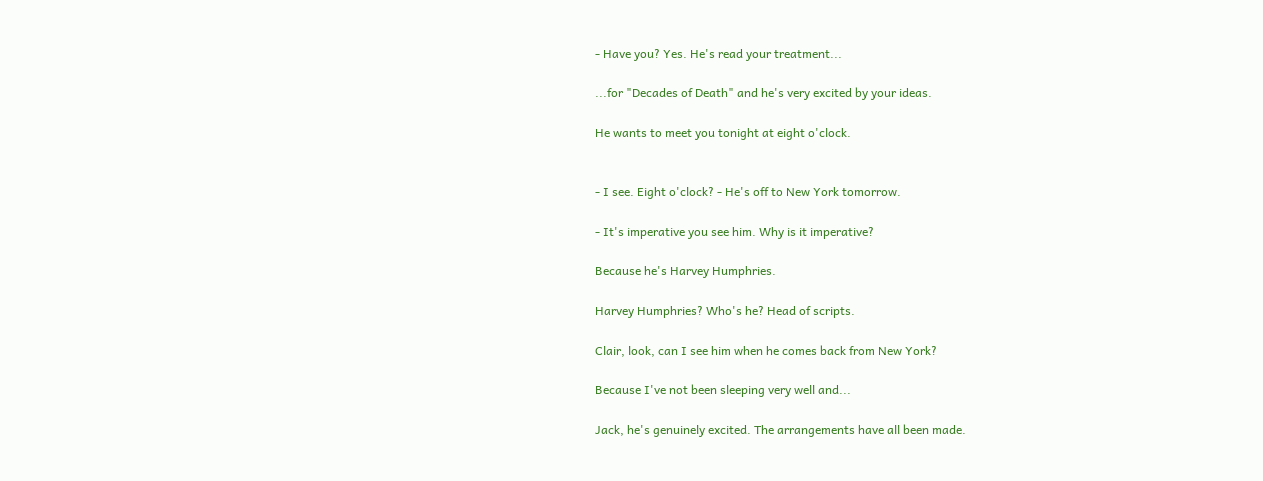- Have you? Yes. He's read your treatment...

...for "Decades of Death" and he's very excited by your ideas.

He wants to meet you tonight at eight o'clock.


- I see. Eight o'clock? - He's off to New York tomorrow.

- It's imperative you see him. Why is it imperative?

Because he's Harvey Humphries.

Harvey Humphries? Who's he? Head of scripts.

Clair, look, can I see him when he comes back from New York?

Because I've not been sleeping very well and...

Jack, he's genuinely excited. The arrangements have all been made.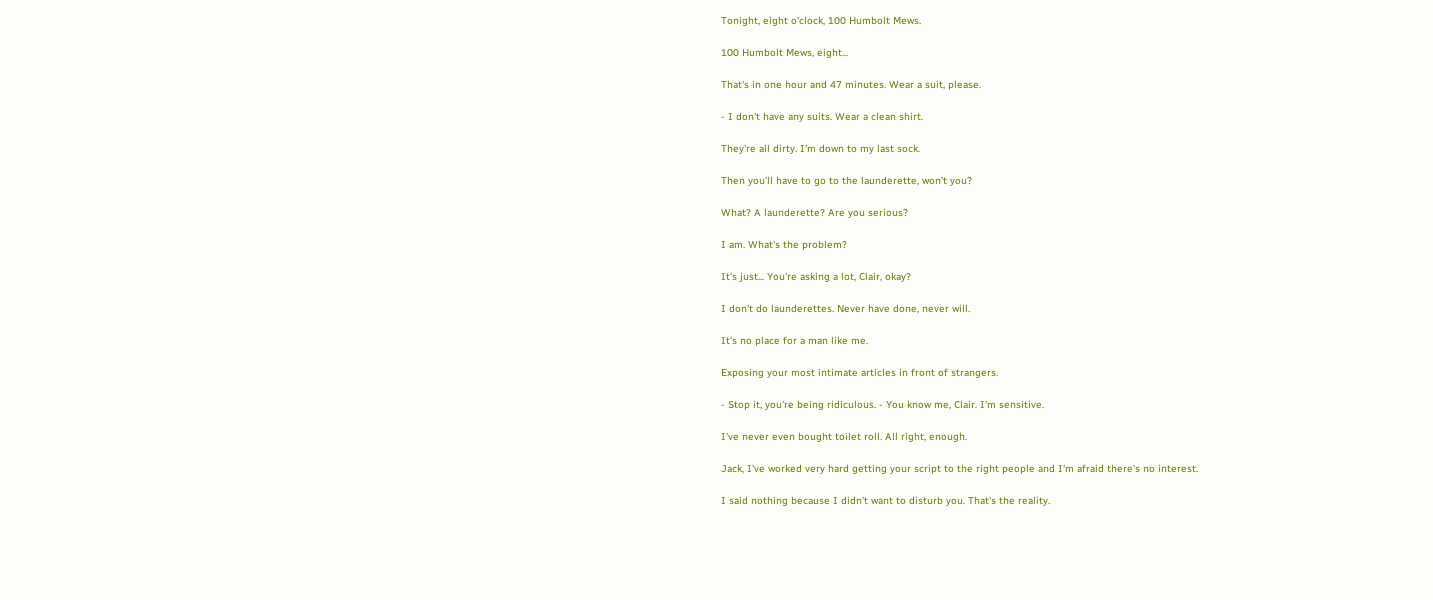Tonight, eight o'clock, 100 Humbolt Mews.

100 Humbolt Mews, eight...

That's in one hour and 47 minutes. Wear a suit, please.

- I don't have any suits. Wear a clean shirt.

They're all dirty. I'm down to my last sock.

Then you'll have to go to the launderette, won't you?

What? A launderette? Are you serious?

I am. What's the problem?

It's just... You're asking a lot, Clair, okay?

I don't do launderettes. Never have done, never will.

It's no place for a man like me.

Exposing your most intimate articles in front of strangers.

- Stop it, you're being ridiculous. - You know me, Clair. I'm sensitive.

I've never even bought toilet roll. All right, enough.

Jack, I've worked very hard getting your script to the right people and I'm afraid there's no interest.

I said nothing because I didn't want to disturb you. That's the reality.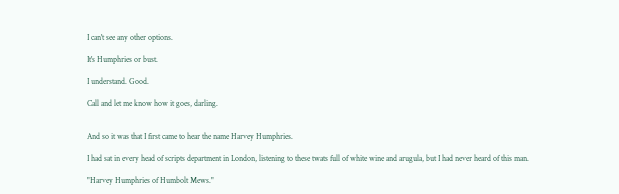I can't see any other options.

It's Humphries or bust.

I understand. Good.

Call and let me know how it goes, darling.


And so it was that I first came to hear the name Harvey Humphries.

I had sat in every head of scripts department in London, listening to these twats full of white wine and arugula, but I had never heard of this man.

"Harvey Humphries of Humbolt Mews."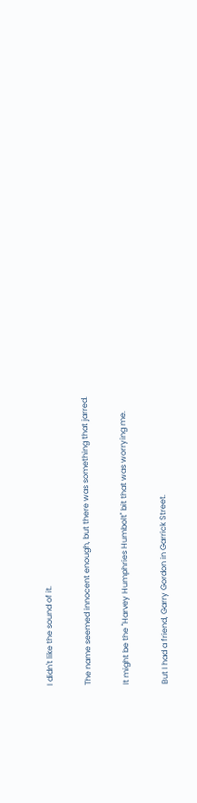I didn't like the sound of it.

The name seemed innocent enough, but there was something that jarred.

It might be the "Harvey Humphries Humbolt" bit that was worrying me.

But I had a friend, Garry Gordon in Garrick Street.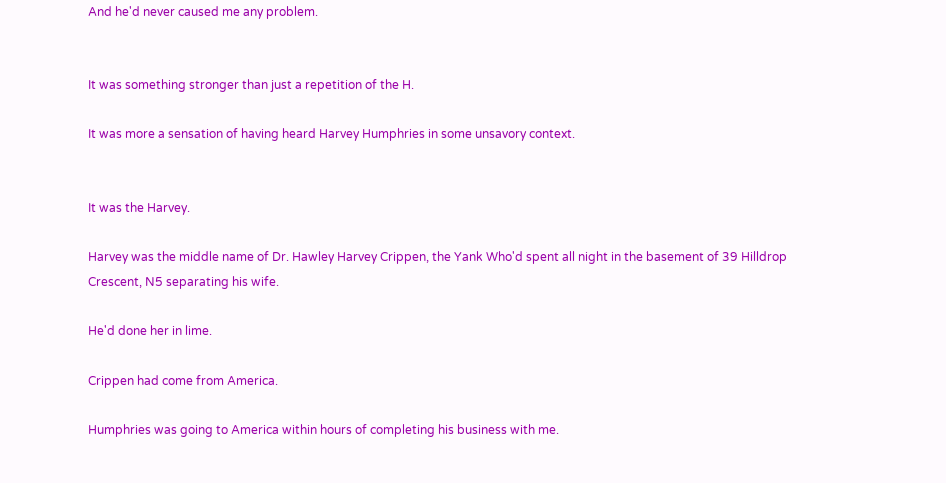And he'd never caused me any problem.


It was something stronger than just a repetition of the H.

It was more a sensation of having heard Harvey Humphries in some unsavory context.


It was the Harvey.

Harvey was the middle name of Dr. Hawley Harvey Crippen, the Yank Who'd spent all night in the basement of 39 Hilldrop Crescent, N5 separating his wife.

He'd done her in lime.

Crippen had come from America.

Humphries was going to America within hours of completing his business with me.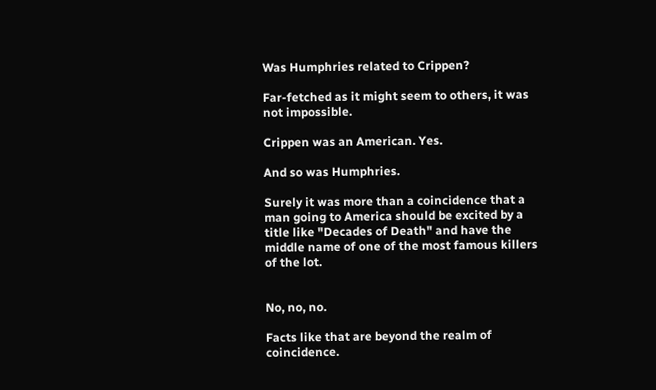Was Humphries related to Crippen?

Far-fetched as it might seem to others, it was not impossible.

Crippen was an American. Yes.

And so was Humphries.

Surely it was more than a coincidence that a man going to America should be excited by a title like "Decades of Death" and have the middle name of one of the most famous killers of the lot.


No, no, no.

Facts like that are beyond the realm of coincidence.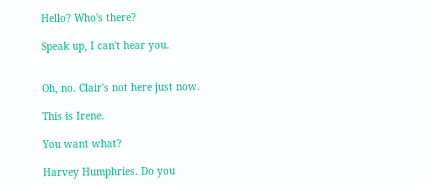Hello? Who's there?

Speak up, I can't hear you.


Oh, no. Clair's not here just now.

This is Irene.

You want what?

Harvey Humphries. Do you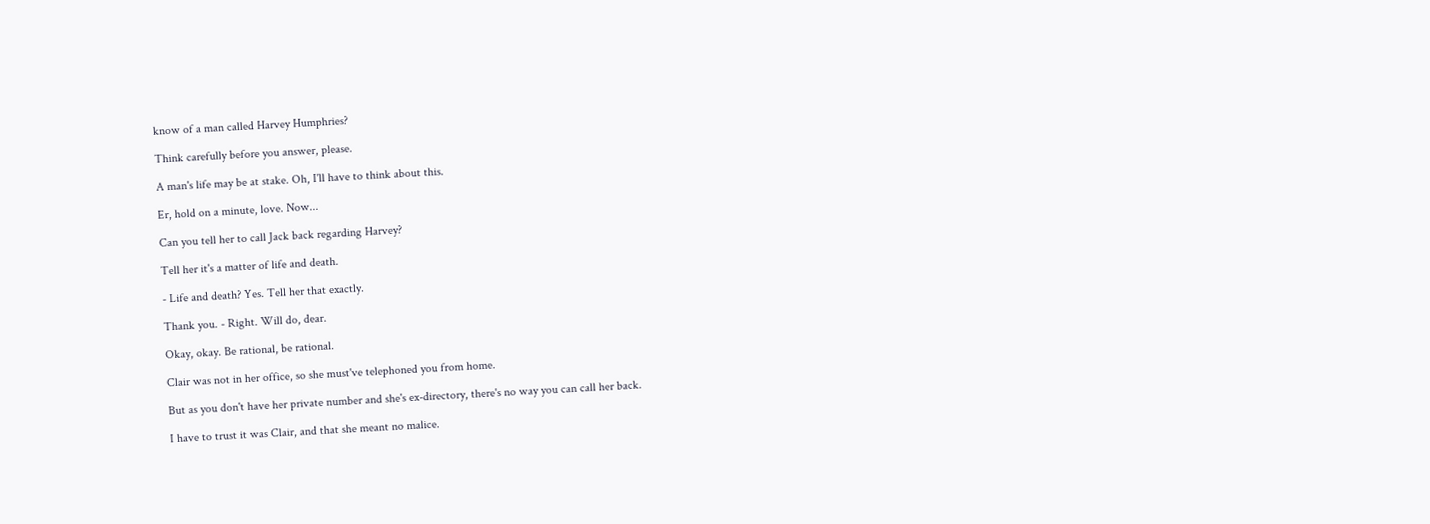know of a man called Harvey Humphries?

Think carefully before you answer, please.

A man's life may be at stake. Oh, I'll have to think about this.

Er, hold on a minute, love. Now...

Can you tell her to call Jack back regarding Harvey?

Tell her it's a matter of life and death.

- Life and death? Yes. Tell her that exactly.

Thank you. - Right. Will do, dear.

Okay, okay. Be rational, be rational.

Clair was not in her office, so she must've telephoned you from home.

But as you don't have her private number and she's ex-directory, there's no way you can call her back.

I have to trust it was Clair, and that she meant no malice.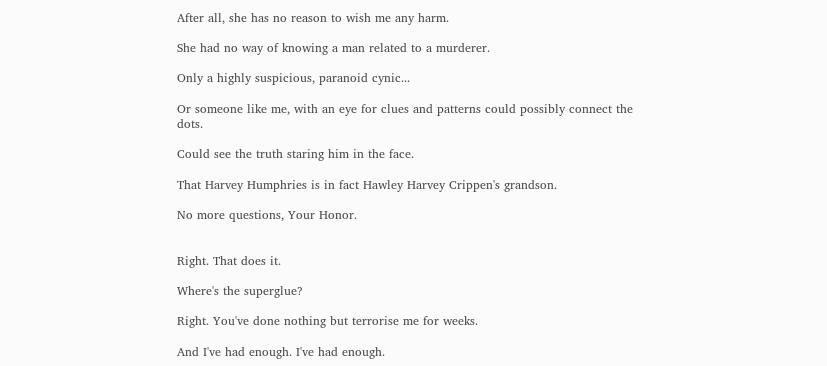After all, she has no reason to wish me any harm.

She had no way of knowing a man related to a murderer.

Only a highly suspicious, paranoid cynic...

Or someone like me, with an eye for clues and patterns could possibly connect the dots.

Could see the truth staring him in the face.

That Harvey Humphries is in fact Hawley Harvey Crippen's grandson.

No more questions, Your Honor.


Right. That does it.

Where's the superglue?

Right. You've done nothing but terrorise me for weeks.

And I've had enough. I've had enough.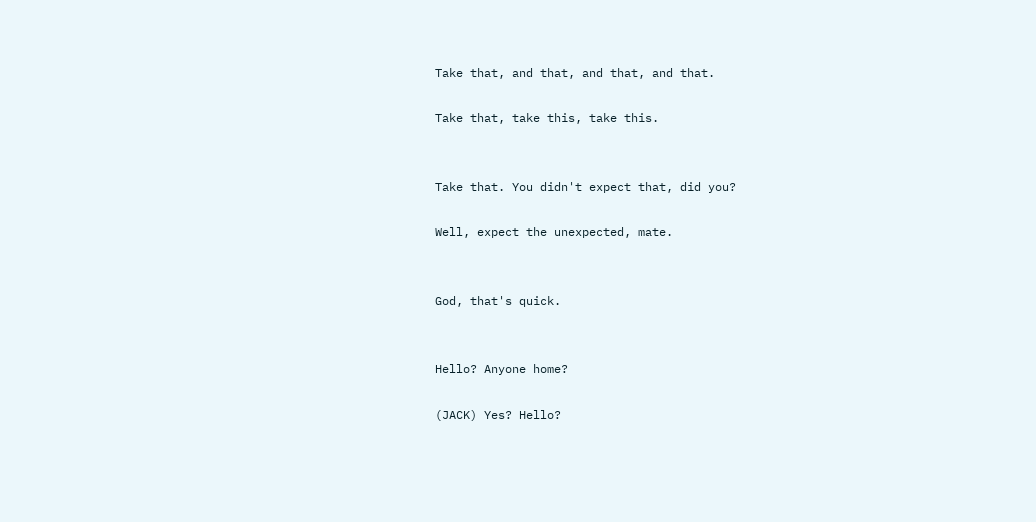Take that, and that, and that, and that.

Take that, take this, take this.


Take that. You didn't expect that, did you?

Well, expect the unexpected, mate.


God, that's quick.


Hello? Anyone home?

(JACK) Yes? Hello?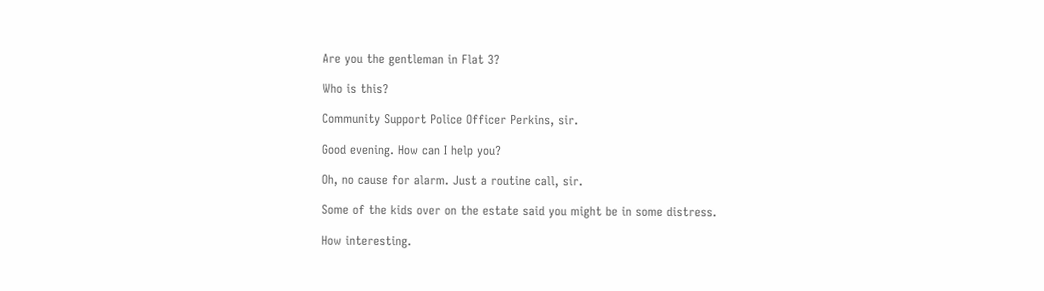Are you the gentleman in Flat 3?

Who is this?

Community Support Police Officer Perkins, sir.

Good evening. How can I help you?

Oh, no cause for alarm. Just a routine call, sir.

Some of the kids over on the estate said you might be in some distress.

How interesting.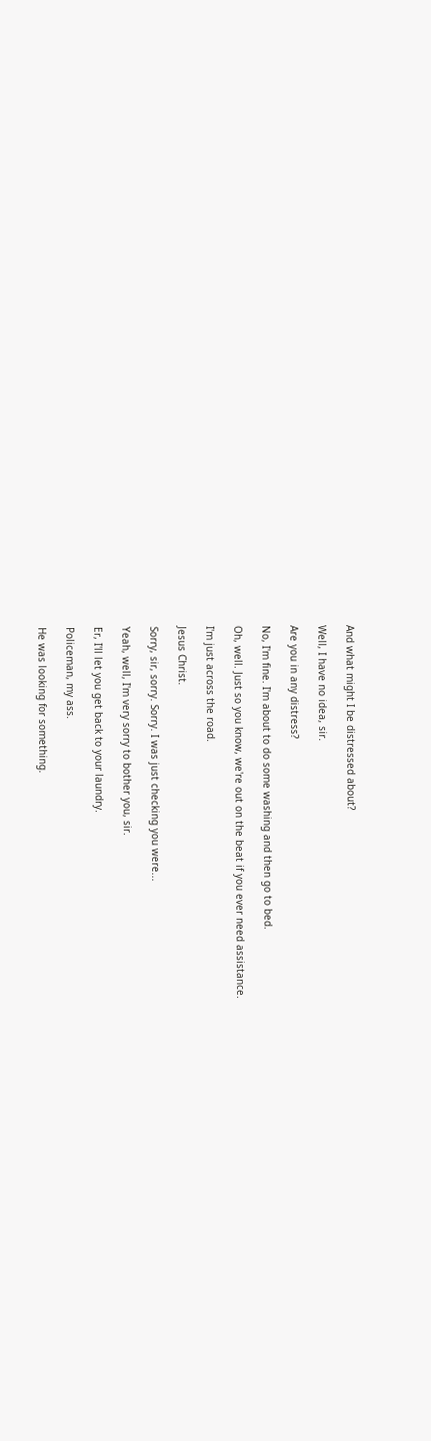And what might I be distressed about?

Well, I have no idea, sir.

Are you in any distress?

No, I'm fine. I'm about to do some washing and then go to bed.

Oh, well. Just so you know, we're out on the beat if you ever need assistance.

I'm just across the road.

Jesus Christ.

Sorry, sir, sorry. Sorry. I was just checking you were...

Yeah, well, I'm very sorry to bother you, sir.

Er, I'll let you get back to your laundry.

Policeman, my ass.

He was looking for something.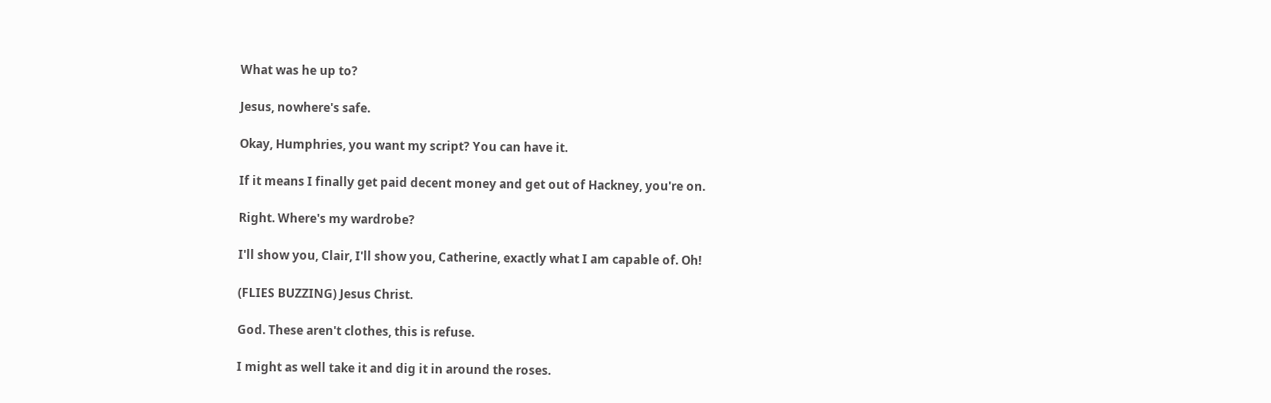What was he up to?

Jesus, nowhere's safe.

Okay, Humphries, you want my script? You can have it.

If it means I finally get paid decent money and get out of Hackney, you're on.

Right. Where's my wardrobe?

I'll show you, Clair, I'll show you, Catherine, exactly what I am capable of. Oh!

(FLIES BUZZING) Jesus Christ.

God. These aren't clothes, this is refuse.

I might as well take it and dig it in around the roses.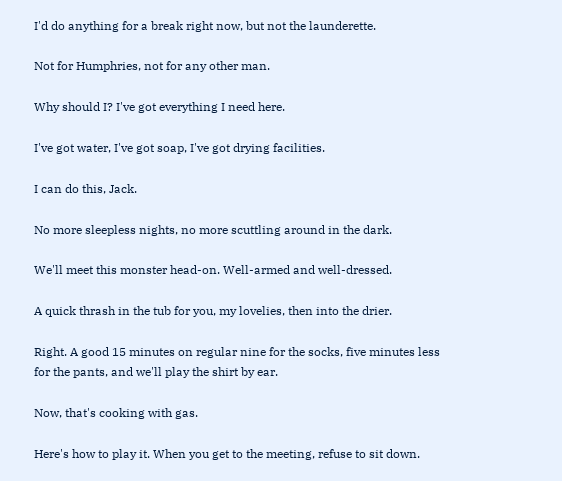I'd do anything for a break right now, but not the launderette.

Not for Humphries, not for any other man.

Why should I? I've got everything I need here.

I've got water, I've got soap, I've got drying facilities.

I can do this, Jack.

No more sleepless nights, no more scuttling around in the dark.

We'll meet this monster head-on. Well-armed and well-dressed.

A quick thrash in the tub for you, my lovelies, then into the drier.

Right. A good 15 minutes on regular nine for the socks, five minutes less for the pants, and we'll play the shirt by ear.

Now, that's cooking with gas.

Here's how to play it. When you get to the meeting, refuse to sit down.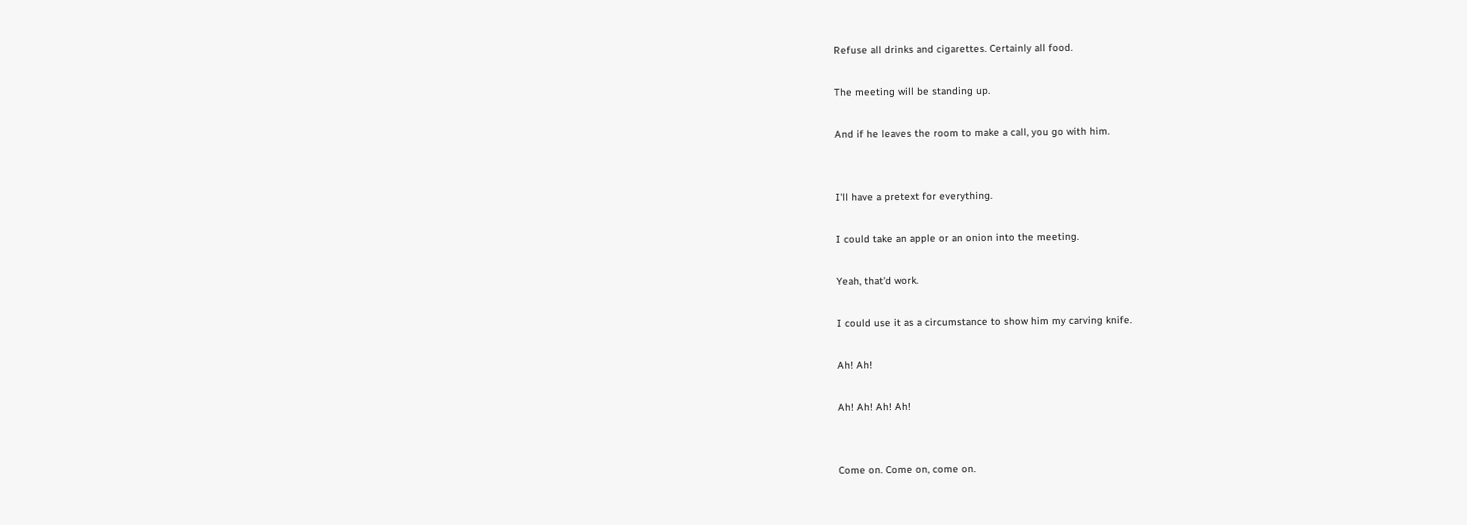Refuse all drinks and cigarettes. Certainly all food.

The meeting will be standing up.

And if he leaves the room to make a call, you go with him.


I'll have a pretext for everything.

I could take an apple or an onion into the meeting.

Yeah, that'd work.

I could use it as a circumstance to show him my carving knife.

Ah! Ah!

Ah! Ah! Ah! Ah!


Come on. Come on, come on.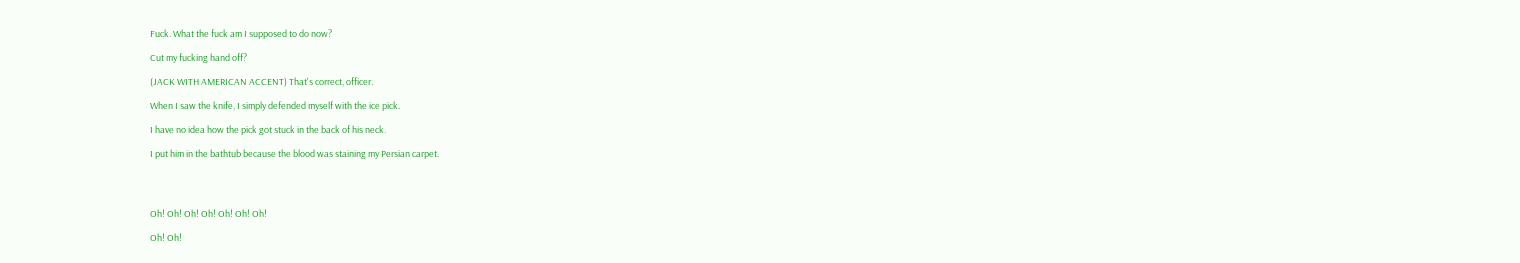Fuck. What the fuck am I supposed to do now?

Cut my fucking hand off?

(JACK WITH AMERICAN ACCENT) That's correct, officer.

When I saw the knife, I simply defended myself with the ice pick.

I have no idea how the pick got stuck in the back of his neck.

I put him in the bathtub because the blood was staining my Persian carpet.




Oh! Oh! Oh! Oh! Oh! Oh! Oh!

Oh! Oh!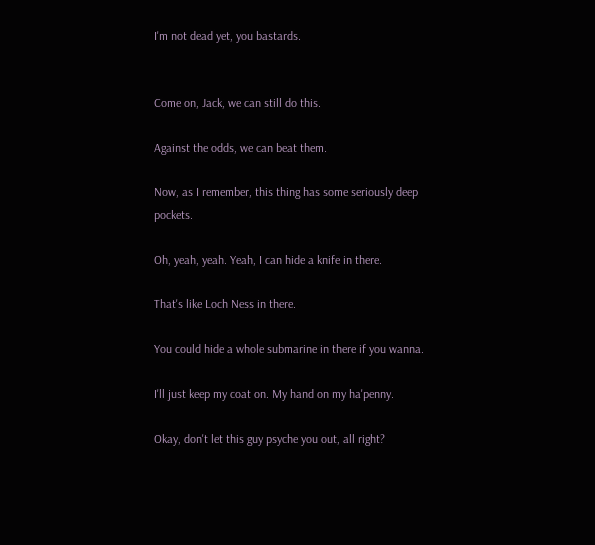I'm not dead yet, you bastards.


Come on, Jack, we can still do this.

Against the odds, we can beat them.

Now, as I remember, this thing has some seriously deep pockets.

Oh, yeah, yeah. Yeah, I can hide a knife in there.

That's like Loch Ness in there.

You could hide a whole submarine in there if you wanna.

I'll just keep my coat on. My hand on my ha'penny.

Okay, don't let this guy psyche you out, all right?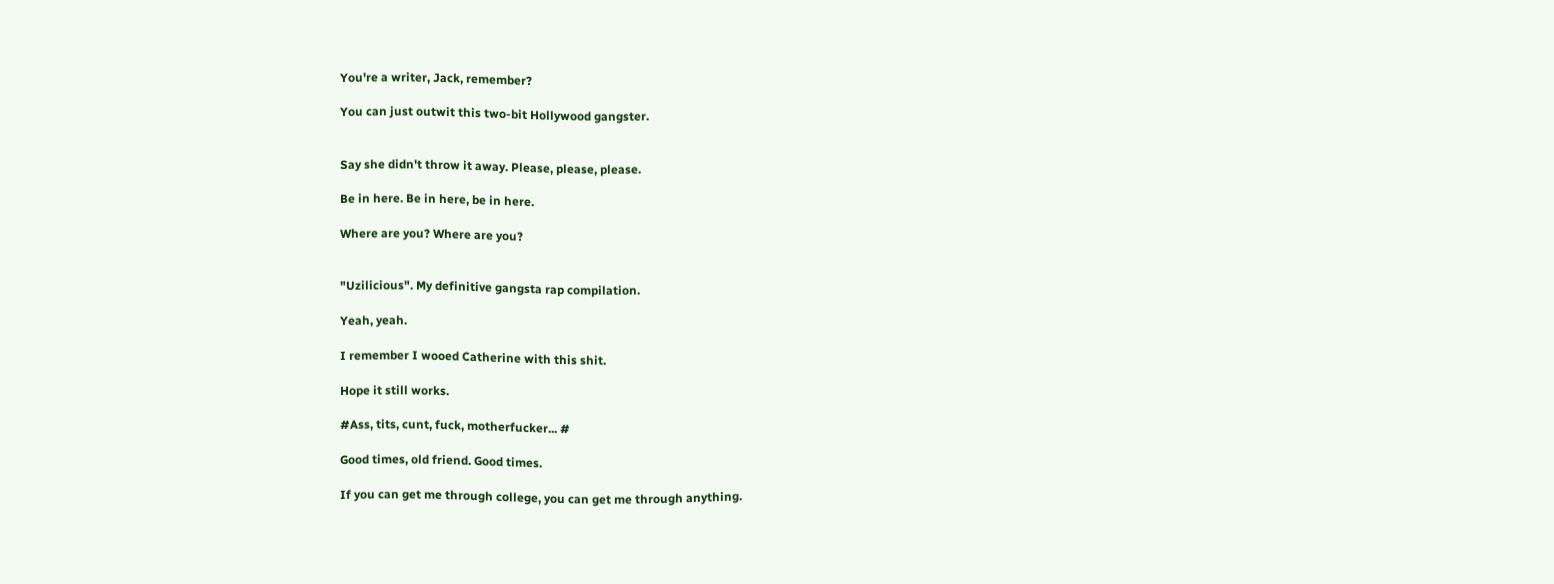You're a writer, Jack, remember?

You can just outwit this two-bit Hollywood gangster.


Say she didn't throw it away. Please, please, please.

Be in here. Be in here, be in here.

Where are you? Where are you?


"Uzilicious". My definitive gangsta rap compilation.

Yeah, yeah.

I remember I wooed Catherine with this shit.

Hope it still works.

#Ass, tits, cunt, fuck, motherfucker... #

Good times, old friend. Good times.

If you can get me through college, you can get me through anything.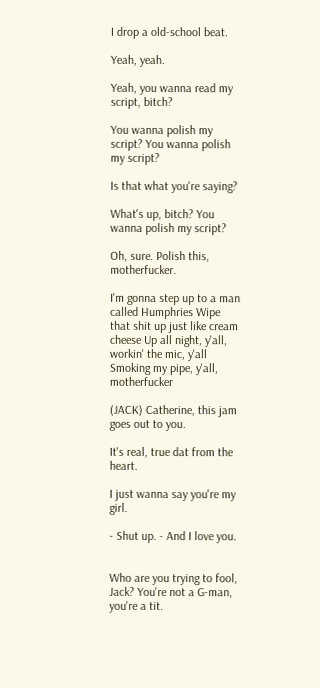I drop a old-school beat.

Yeah, yeah.

Yeah, you wanna read my script, bitch?

You wanna polish my script? You wanna polish my script?

Is that what you're saying?

What's up, bitch? You wanna polish my script?

Oh, sure. Polish this, motherfucker.

I'm gonna step up to a man called Humphries Wipe that shit up just like cream cheese Up all night, y'all, workin' the mic, y'all Smoking my pipe, y'all, motherfucker

(JACK) Catherine, this jam goes out to you.

It's real, true dat from the heart.

I just wanna say you're my girl.

- Shut up. - And I love you.


Who are you trying to fool, Jack? You're not a G-man, you're a tit.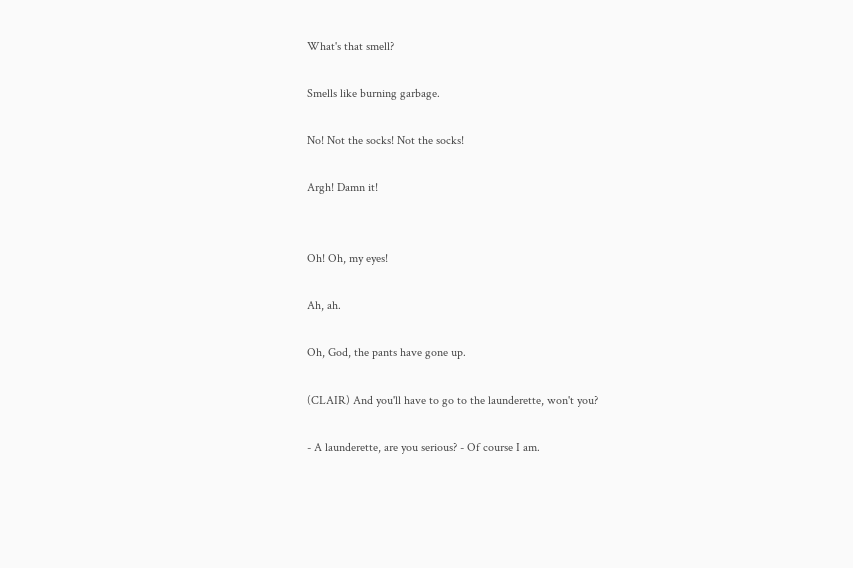What's that smell?

Smells like burning garbage.

No! Not the socks! Not the socks!

Argh! Damn it!


Oh! Oh, my eyes!

Ah, ah.

Oh, God, the pants have gone up.

(CLAIR) And you'll have to go to the launderette, won't you?

- A launderette, are you serious? - Of course I am.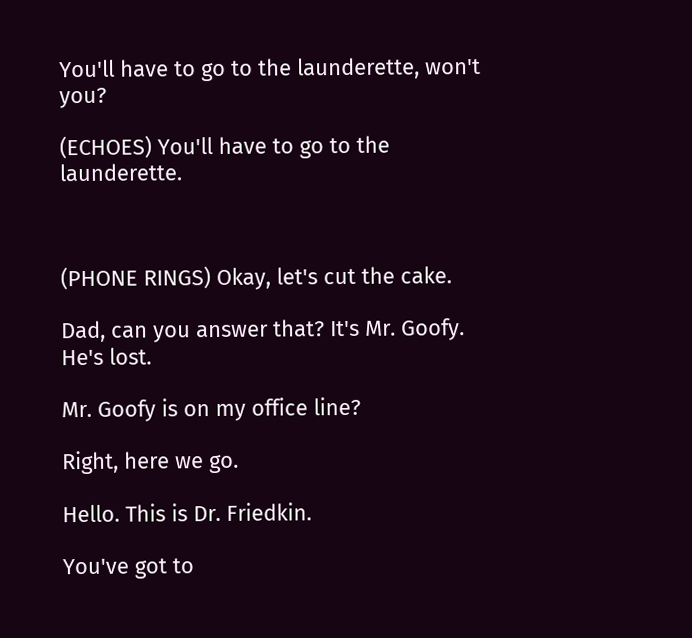You'll have to go to the launderette, won't you?

(ECHOES) You'll have to go to the launderette.



(PHONE RINGS) Okay, let's cut the cake.

Dad, can you answer that? It's Mr. Goofy. He's lost.

Mr. Goofy is on my office line?

Right, here we go.

Hello. This is Dr. Friedkin.

You've got to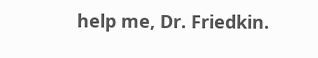help me, Dr. Friedkin.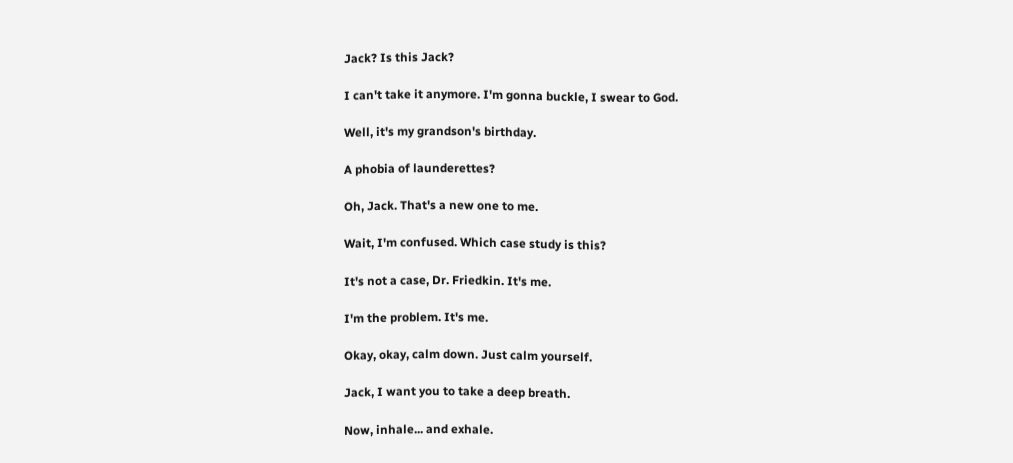Jack? Is this Jack?

I can't take it anymore. I'm gonna buckle, I swear to God.

Well, it's my grandson's birthday.

A phobia of launderettes?

Oh, Jack. That's a new one to me.

Wait, I'm confused. Which case study is this?

It's not a case, Dr. Friedkin. It's me.

I'm the problem. It's me.

Okay, okay, calm down. Just calm yourself.

Jack, I want you to take a deep breath.

Now, inhale... and exhale.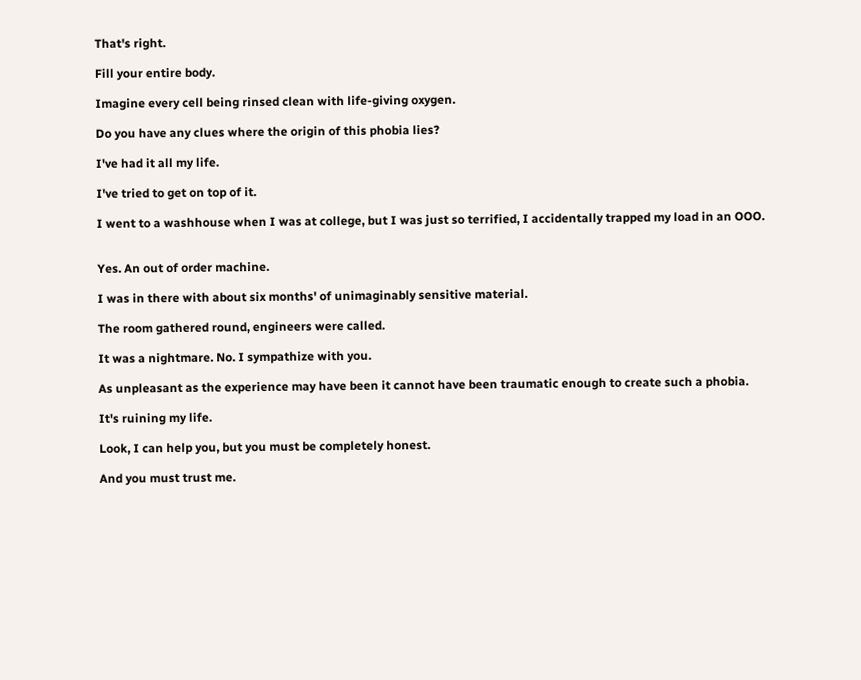That's right.

Fill your entire body.

Imagine every cell being rinsed clean with life-giving oxygen.

Do you have any clues where the origin of this phobia lies?

I've had it all my life.

I've tried to get on top of it.

I went to a washhouse when I was at college, but I was just so terrified, I accidentally trapped my load in an OOO.


Yes. An out of order machine.

I was in there with about six months' of unimaginably sensitive material.

The room gathered round, engineers were called.

It was a nightmare. No. I sympathize with you.

As unpleasant as the experience may have been it cannot have been traumatic enough to create such a phobia.

It's ruining my life.

Look, I can help you, but you must be completely honest.

And you must trust me.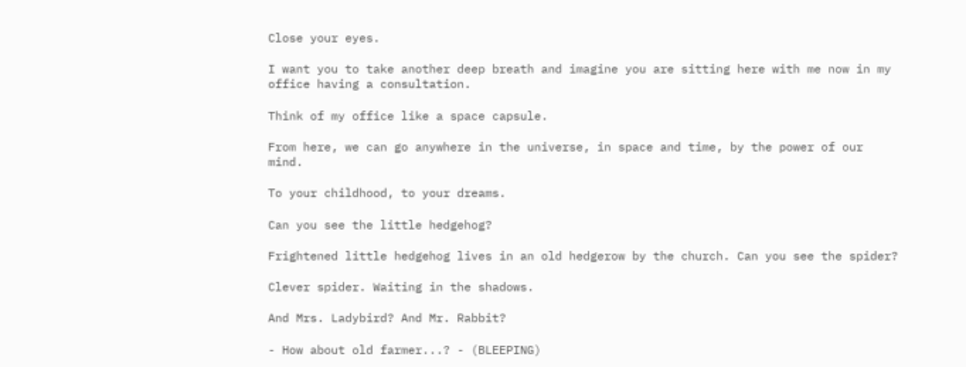Close your eyes.

I want you to take another deep breath and imagine you are sitting here with me now in my office having a consultation.

Think of my office like a space capsule.

From here, we can go anywhere in the universe, in space and time, by the power of our mind.

To your childhood, to your dreams.

Can you see the little hedgehog?

Frightened little hedgehog lives in an old hedgerow by the church. Can you see the spider?

Clever spider. Waiting in the shadows.

And Mrs. Ladybird? And Mr. Rabbit?

- How about old farmer...? - (BLEEPING)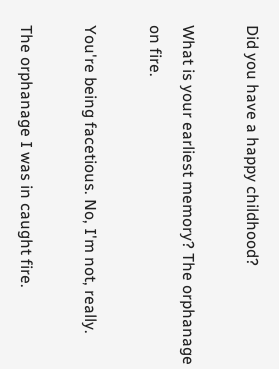Did you have a happy childhood?

What is your earliest memory? The orphanage on fire.

You're being facetious. No, I'm not, really.

The orphanage I was in caught fire.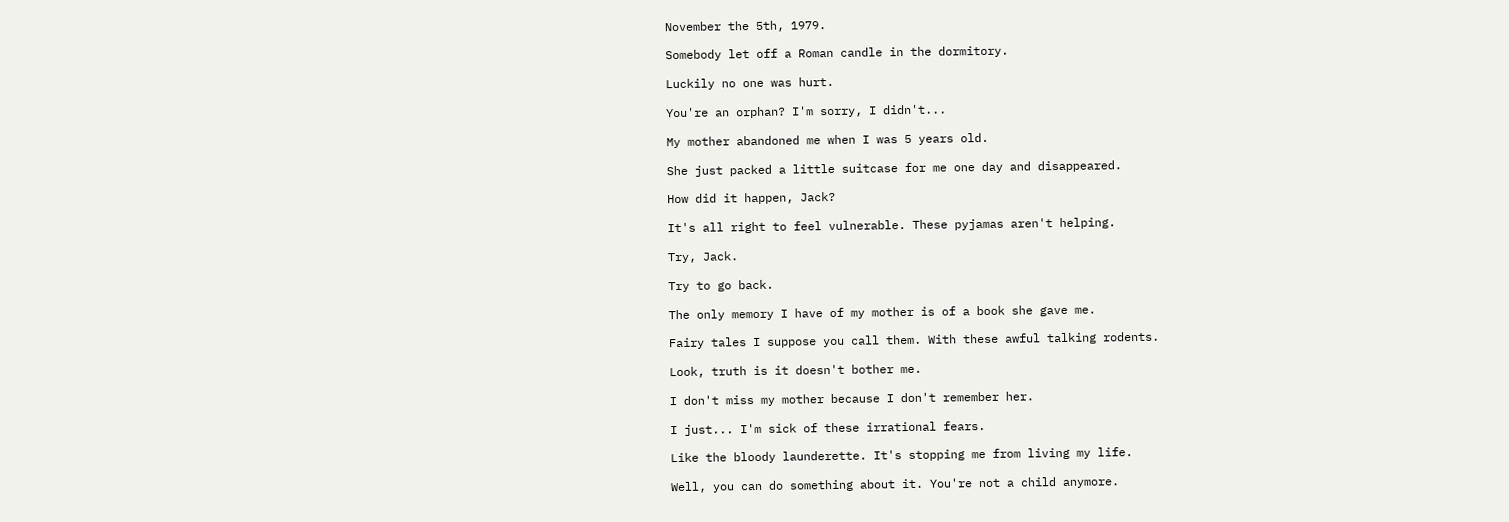November the 5th, 1979.

Somebody let off a Roman candle in the dormitory.

Luckily no one was hurt.

You're an orphan? I'm sorry, I didn't...

My mother abandoned me when I was 5 years old.

She just packed a little suitcase for me one day and disappeared.

How did it happen, Jack?

It's all right to feel vulnerable. These pyjamas aren't helping.

Try, Jack.

Try to go back.

The only memory I have of my mother is of a book she gave me.

Fairy tales I suppose you call them. With these awful talking rodents.

Look, truth is it doesn't bother me.

I don't miss my mother because I don't remember her.

I just... I'm sick of these irrational fears.

Like the bloody launderette. It's stopping me from living my life.

Well, you can do something about it. You're not a child anymore.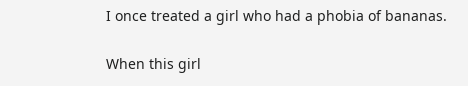I once treated a girl who had a phobia of bananas.

When this girl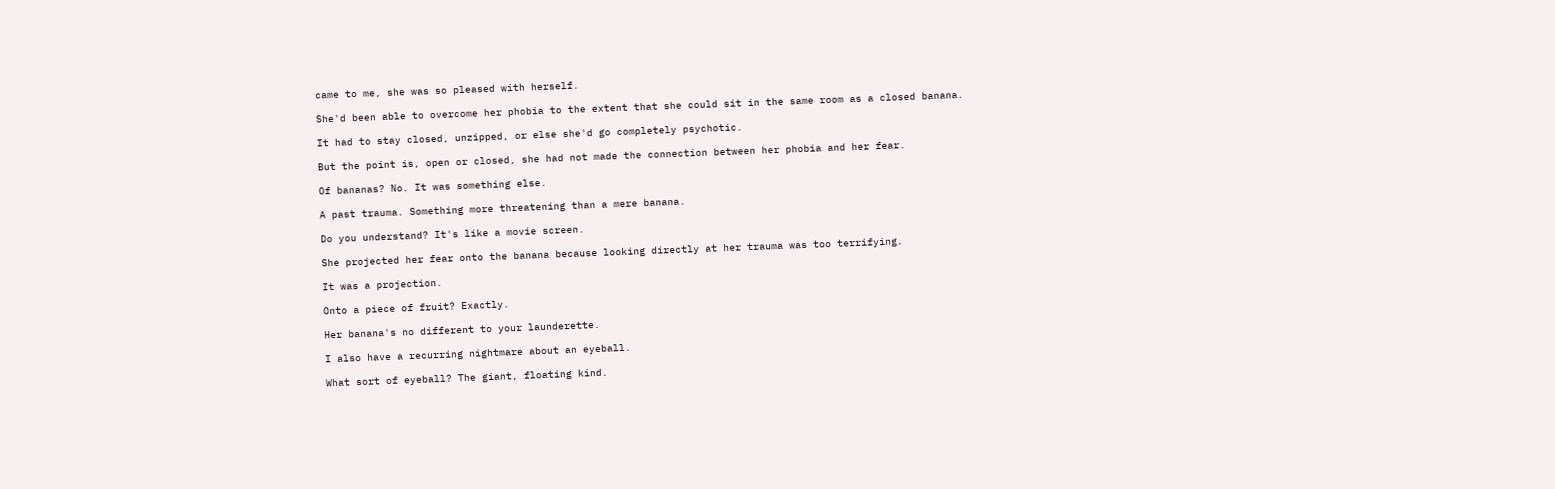came to me, she was so pleased with herself.

She'd been able to overcome her phobia to the extent that she could sit in the same room as a closed banana.

It had to stay closed, unzipped, or else she'd go completely psychotic.

But the point is, open or closed, she had not made the connection between her phobia and her fear.

Of bananas? No. It was something else.

A past trauma. Something more threatening than a mere banana.

Do you understand? It's like a movie screen.

She projected her fear onto the banana because looking directly at her trauma was too terrifying.

It was a projection.

Onto a piece of fruit? Exactly.

Her banana's no different to your launderette.

I also have a recurring nightmare about an eyeball.

What sort of eyeball? The giant, floating kind.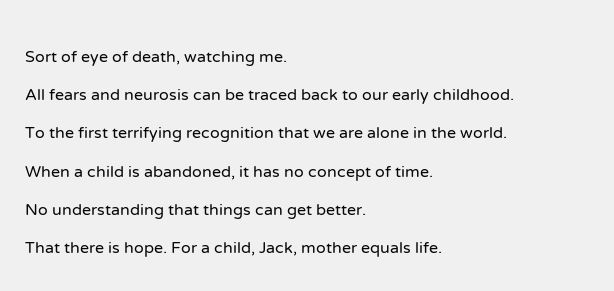Sort of eye of death, watching me.

All fears and neurosis can be traced back to our early childhood.

To the first terrifying recognition that we are alone in the world.

When a child is abandoned, it has no concept of time.

No understanding that things can get better.

That there is hope. For a child, Jack, mother equals life.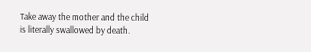Take away the mother and the child is literally swallowed by death.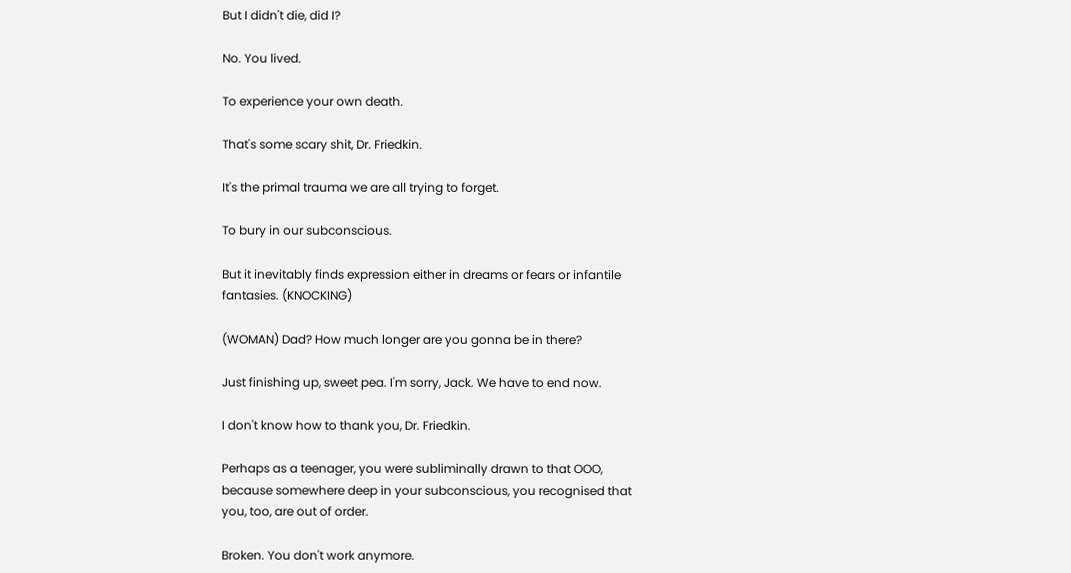But I didn't die, did I?

No. You lived.

To experience your own death.

That's some scary shit, Dr. Friedkin.

It's the primal trauma we are all trying to forget.

To bury in our subconscious.

But it inevitably finds expression either in dreams or fears or infantile fantasies. (KNOCKING)

(WOMAN) Dad? How much longer are you gonna be in there?

Just finishing up, sweet pea. I'm sorry, Jack. We have to end now.

I don't know how to thank you, Dr. Friedkin.

Perhaps as a teenager, you were subliminally drawn to that OOO, because somewhere deep in your subconscious, you recognised that you, too, are out of order.

Broken. You don't work anymore.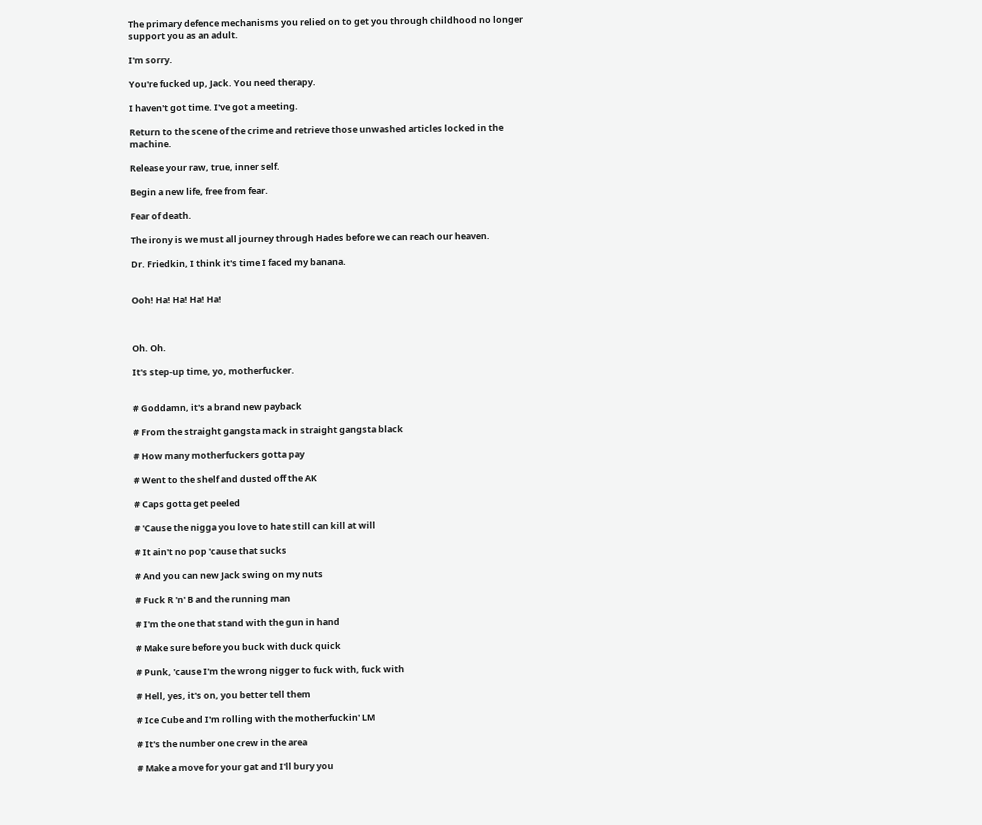The primary defence mechanisms you relied on to get you through childhood no longer support you as an adult.

I'm sorry.

You're fucked up, Jack. You need therapy.

I haven't got time. I've got a meeting.

Return to the scene of the crime and retrieve those unwashed articles locked in the machine.

Release your raw, true, inner self.

Begin a new life, free from fear.

Fear of death.

The irony is we must all journey through Hades before we can reach our heaven.

Dr. Friedkin, I think it's time I faced my banana.


Ooh! Ha! Ha! Ha! Ha!



Oh. Oh.

It's step-up time, yo, motherfucker.


# Goddamn, it's a brand new payback

# From the straight gangsta mack in straight gangsta black

# How many motherfuckers gotta pay

# Went to the shelf and dusted off the AK

# Caps gotta get peeled

# 'Cause the nigga you love to hate still can kill at will

# It ain't no pop 'cause that sucks

# And you can new Jack swing on my nuts

# Fuck R 'n' B and the running man

# I'm the one that stand with the gun in hand

# Make sure before you buck with duck quick

# Punk, 'cause I'm the wrong nigger to fuck with, fuck with

# Hell, yes, it's on, you better tell them

# Ice Cube and I'm rolling with the motherfuckin' LM

# It's the number one crew in the area

# Make a move for your gat and I'll bury you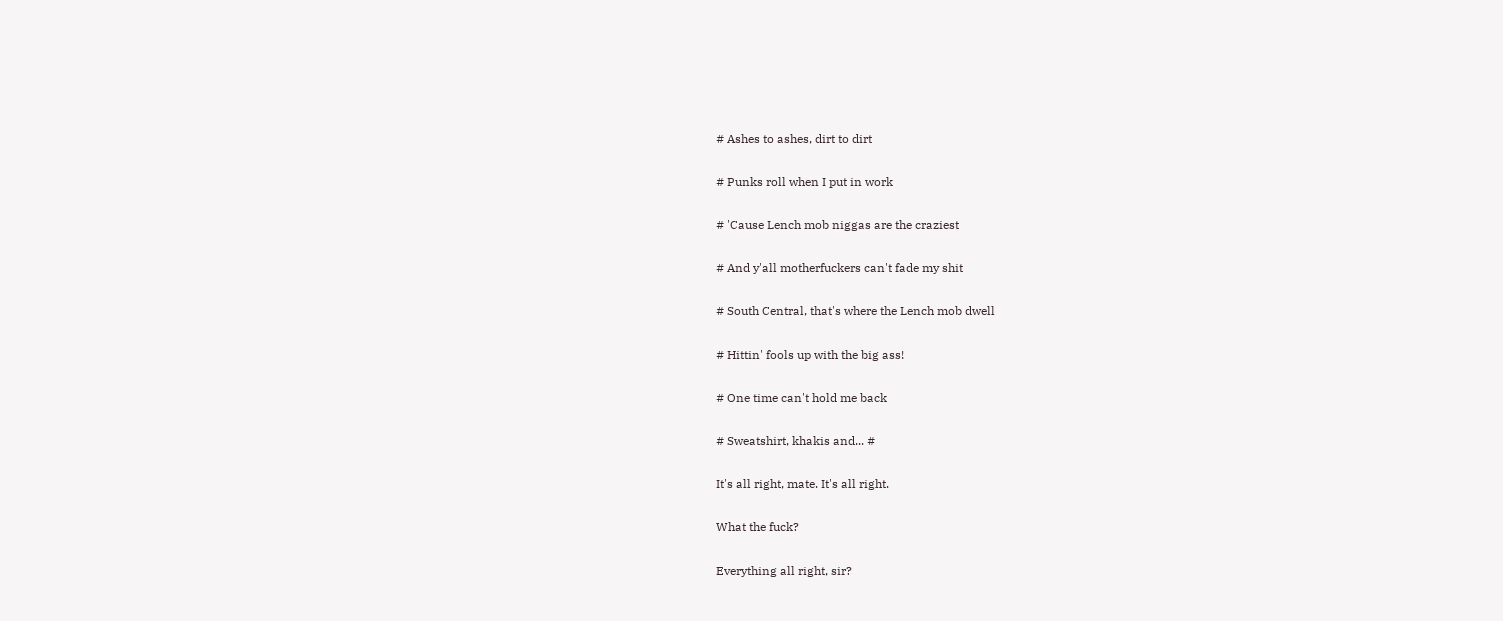# Ashes to ashes, dirt to dirt

# Punks roll when I put in work

# 'Cause Lench mob niggas are the craziest

# And y'all motherfuckers can't fade my shit

# South Central, that's where the Lench mob dwell

# Hittin' fools up with the big ass!

# One time can't hold me back

# Sweatshirt, khakis and... #

It's all right, mate. It's all right.

What the fuck?

Everything all right, sir?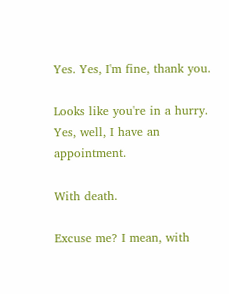Yes. Yes, I'm fine, thank you.

Looks like you're in a hurry. Yes, well, I have an appointment.

With death.

Excuse me? I mean, with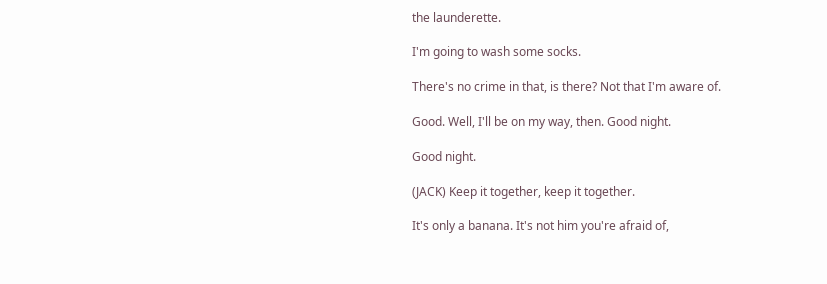the launderette.

I'm going to wash some socks.

There's no crime in that, is there? Not that I'm aware of.

Good. Well, I'll be on my way, then. Good night.

Good night.

(JACK) Keep it together, keep it together.

It's only a banana. It's not him you're afraid of,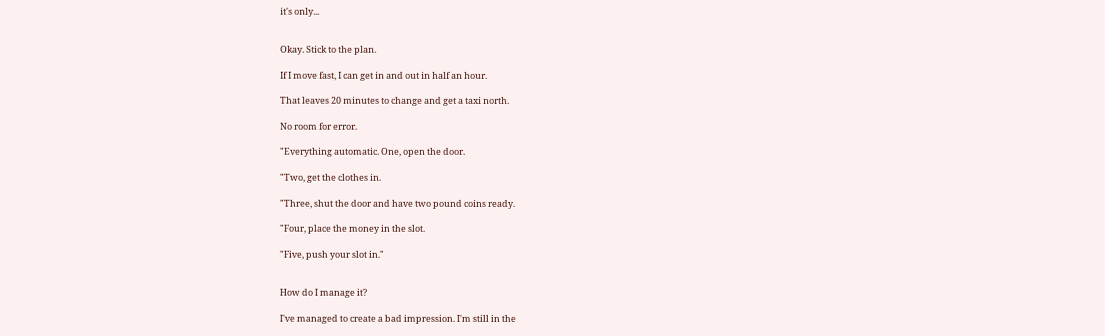it's only...


Okay. Stick to the plan.

If I move fast, I can get in and out in half an hour.

That leaves 20 minutes to change and get a taxi north.

No room for error.

"Everything automatic. One, open the door.

"Two, get the clothes in.

"Three, shut the door and have two pound coins ready.

"Four, place the money in the slot.

"Five, push your slot in."


How do I manage it?

I've managed to create a bad impression. I'm still in the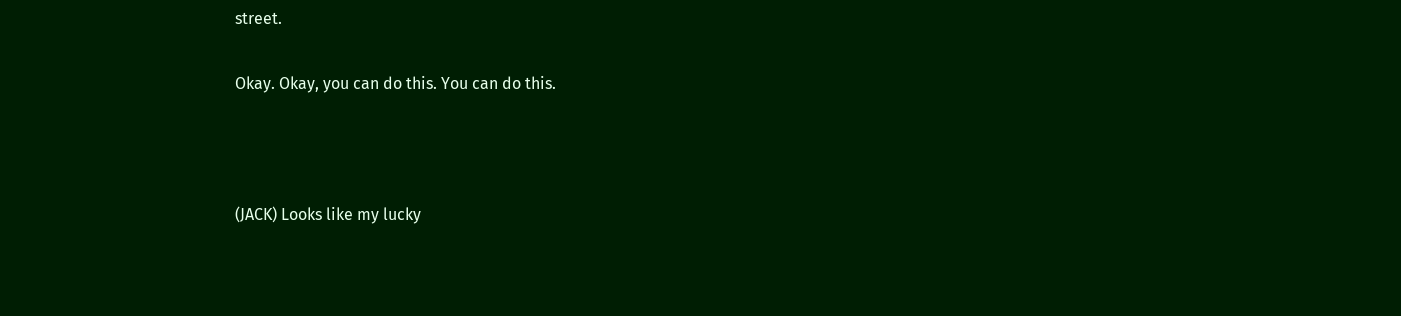street.

Okay. Okay, you can do this. You can do this.



(JACK) Looks like my lucky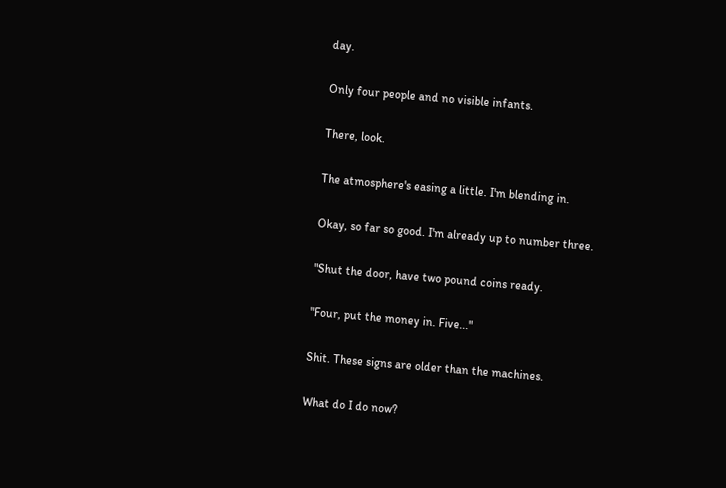day.

Only four people and no visible infants.

There, look.

The atmosphere's easing a little. I'm blending in.

Okay, so far so good. I'm already up to number three.

"Shut the door, have two pound coins ready.

"Four, put the money in. Five..."

Shit. These signs are older than the machines.

What do I do now?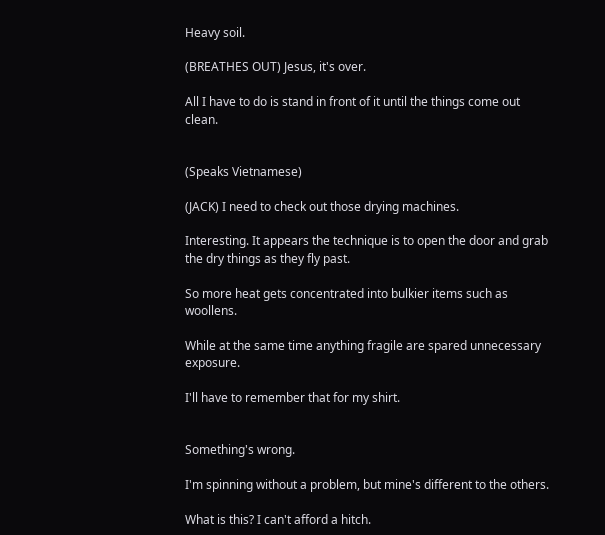Heavy soil.

(BREATHES OUT) Jesus, it's over.

All I have to do is stand in front of it until the things come out clean.


(Speaks Vietnamese)

(JACK) I need to check out those drying machines.

Interesting. It appears the technique is to open the door and grab the dry things as they fly past.

So more heat gets concentrated into bulkier items such as woollens.

While at the same time anything fragile are spared unnecessary exposure.

I'll have to remember that for my shirt.


Something's wrong.

I'm spinning without a problem, but mine's different to the others.

What is this? I can't afford a hitch.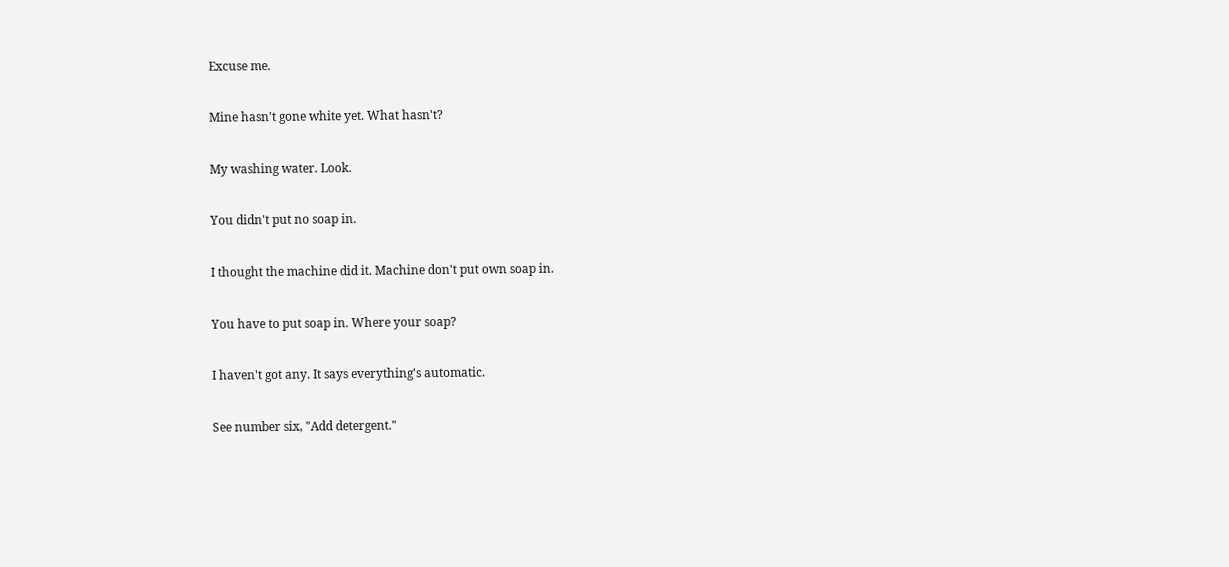Excuse me.

Mine hasn't gone white yet. What hasn't?

My washing water. Look.

You didn't put no soap in.

I thought the machine did it. Machine don't put own soap in.

You have to put soap in. Where your soap?

I haven't got any. It says everything's automatic.

See number six, "Add detergent."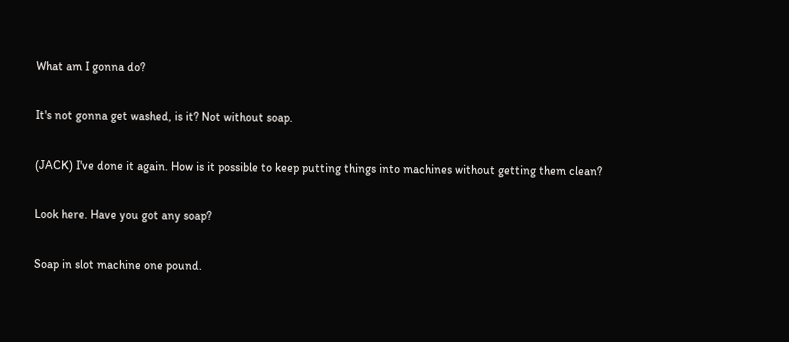What am I gonna do?

It's not gonna get washed, is it? Not without soap.

(JACK) I've done it again. How is it possible to keep putting things into machines without getting them clean?

Look here. Have you got any soap?

Soap in slot machine one pound.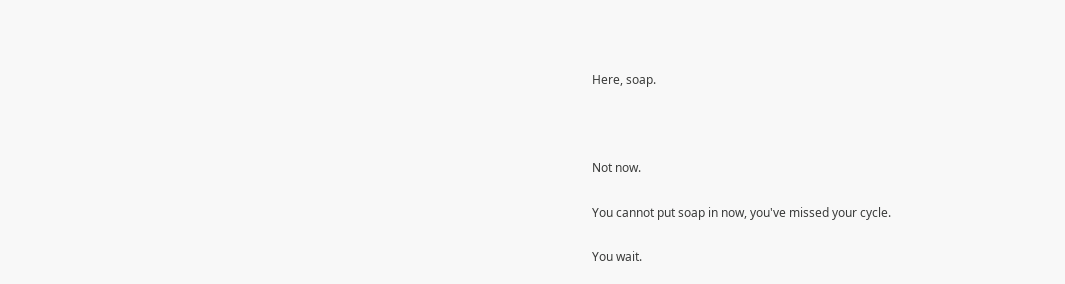Here, soap.



Not now.

You cannot put soap in now, you've missed your cycle.

You wait.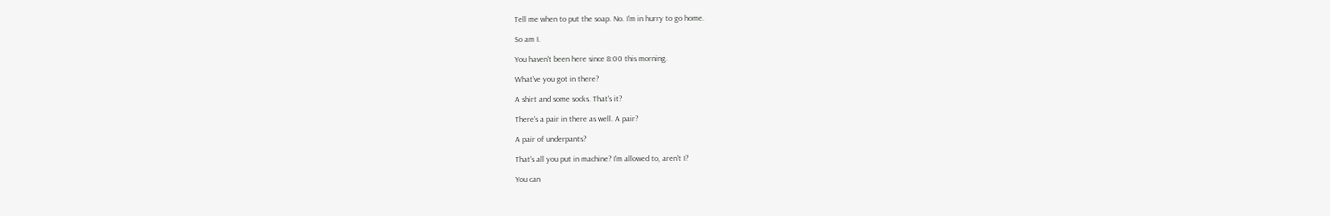Tell me when to put the soap. No. I'm in hurry to go home.

So am I.

You haven't been here since 8:00 this morning.

What've you got in there?

A shirt and some socks. That's it?

There's a pair in there as well. A pair?

A pair of underpants?

That's all you put in machine? I'm allowed to, aren't I?

You can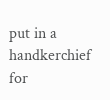put in a handkerchief for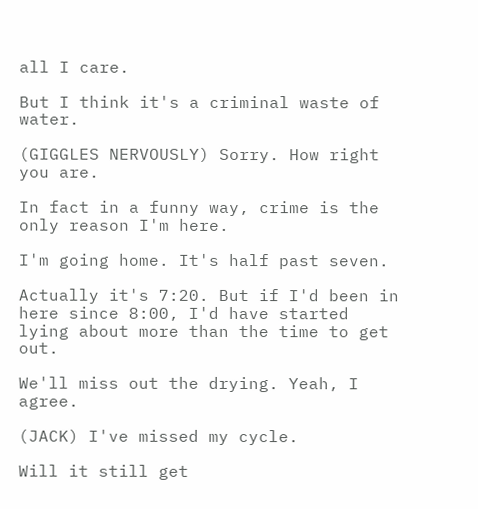all I care.

But I think it's a criminal waste of water.

(GIGGLES NERVOUSLY) Sorry. How right you are.

In fact in a funny way, crime is the only reason I'm here.

I'm going home. It's half past seven.

Actually it's 7:20. But if I'd been in here since 8:00, I'd have started lying about more than the time to get out.

We'll miss out the drying. Yeah, I agree.

(JACK) I've missed my cycle.

Will it still get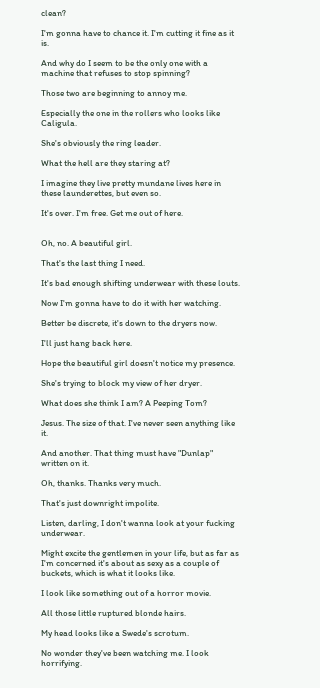clean?

I'm gonna have to chance it. I'm cutting it fine as it is.

And why do I seem to be the only one with a machine that refuses to stop spinning?

Those two are beginning to annoy me.

Especially the one in the rollers who looks like Caligula.

She's obviously the ring leader.

What the hell are they staring at?

I imagine they live pretty mundane lives here in these launderettes, but even so.

It's over. I'm free. Get me out of here.


Oh, no. A beautiful girl.

That's the last thing I need.

It's bad enough shifting underwear with these louts.

Now I'm gonna have to do it with her watching.

Better be discrete, it's down to the dryers now.

I'll just hang back here.

Hope the beautiful girl doesn't notice my presence.

She's trying to block my view of her dryer.

What does she think I am? A Peeping Tom?

Jesus. The size of that. I've never seen anything like it.

And another. That thing must have "Dunlap" written on it.

Oh, thanks. Thanks very much.

That's just downright impolite.

Listen, darling, I don't wanna look at your fucking underwear.

Might excite the gentlemen in your life, but as far as I'm concerned it's about as sexy as a couple of buckets, which is what it looks like.

I look like something out of a horror movie.

All those little ruptured blonde hairs.

My head looks like a Swede's scrotum.

No wonder they've been watching me. I look horrifying.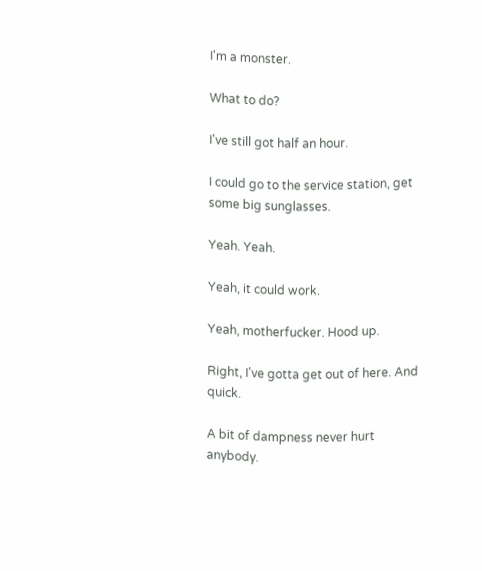I'm a monster.

What to do?

I've still got half an hour.

I could go to the service station, get some big sunglasses.

Yeah. Yeah.

Yeah, it could work.

Yeah, motherfucker. Hood up.

Right, I've gotta get out of here. And quick.

A bit of dampness never hurt anybody.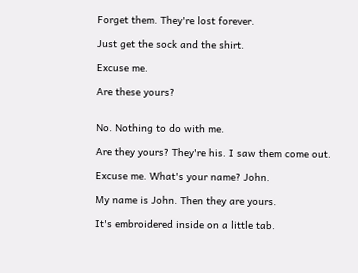Forget them. They're lost forever.

Just get the sock and the shirt.

Excuse me.

Are these yours?


No. Nothing to do with me.

Are they yours? They're his. I saw them come out.

Excuse me. What's your name? John.

My name is John. Then they are yours.

It's embroidered inside on a little tab.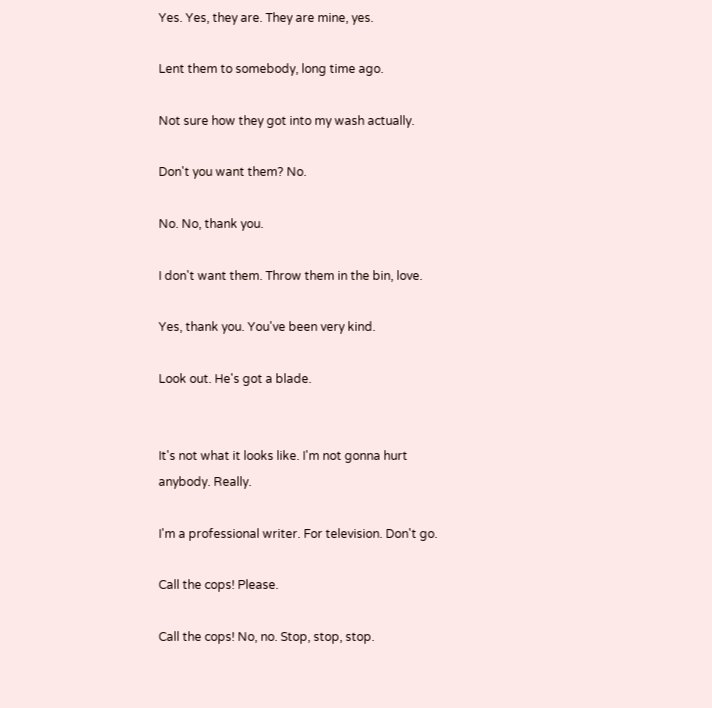Yes. Yes, they are. They are mine, yes.

Lent them to somebody, long time ago.

Not sure how they got into my wash actually.

Don't you want them? No.

No. No, thank you.

I don't want them. Throw them in the bin, love.

Yes, thank you. You've been very kind.

Look out. He's got a blade.


It's not what it looks like. I'm not gonna hurt anybody. Really.

I'm a professional writer. For television. Don't go.

Call the cops! Please.

Call the cops! No, no. Stop, stop, stop.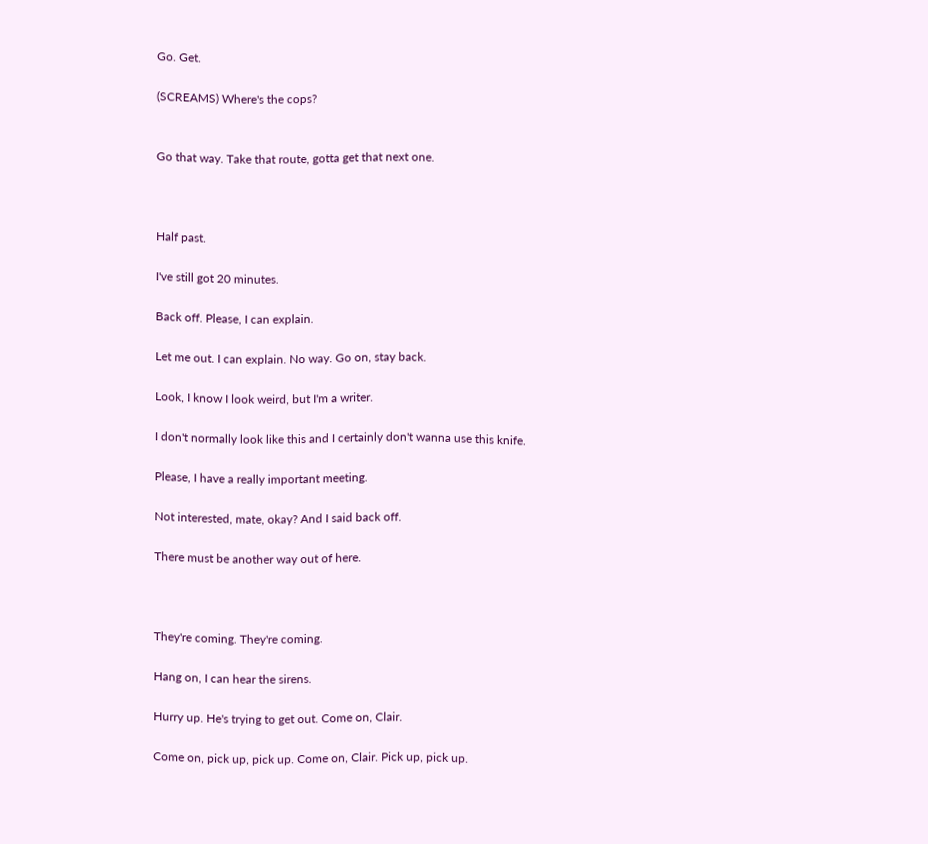Go. Get.

(SCREAMS) Where's the cops?


Go that way. Take that route, gotta get that next one.



Half past.

I've still got 20 minutes.

Back off. Please, I can explain.

Let me out. I can explain. No way. Go on, stay back.

Look, I know I look weird, but I'm a writer.

I don't normally look like this and I certainly don't wanna use this knife.

Please, I have a really important meeting.

Not interested, mate, okay? And I said back off.

There must be another way out of here.



They're coming. They're coming.

Hang on, I can hear the sirens.

Hurry up. He's trying to get out. Come on, Clair.

Come on, pick up, pick up. Come on, Clair. Pick up, pick up.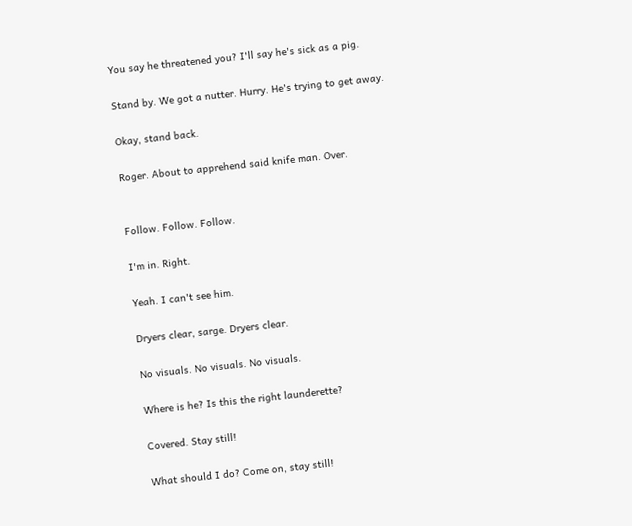You say he threatened you? I'll say he's sick as a pig.

Stand by. We got a nutter. Hurry. He's trying to get away.

Okay, stand back.

Roger. About to apprehend said knife man. Over.


Follow. Follow. Follow.

I'm in. Right.

Yeah. I can't see him.

Dryers clear, sarge. Dryers clear.

No visuals. No visuals. No visuals.

Where is he? Is this the right launderette?

Covered. Stay still!

What should I do? Come on, stay still!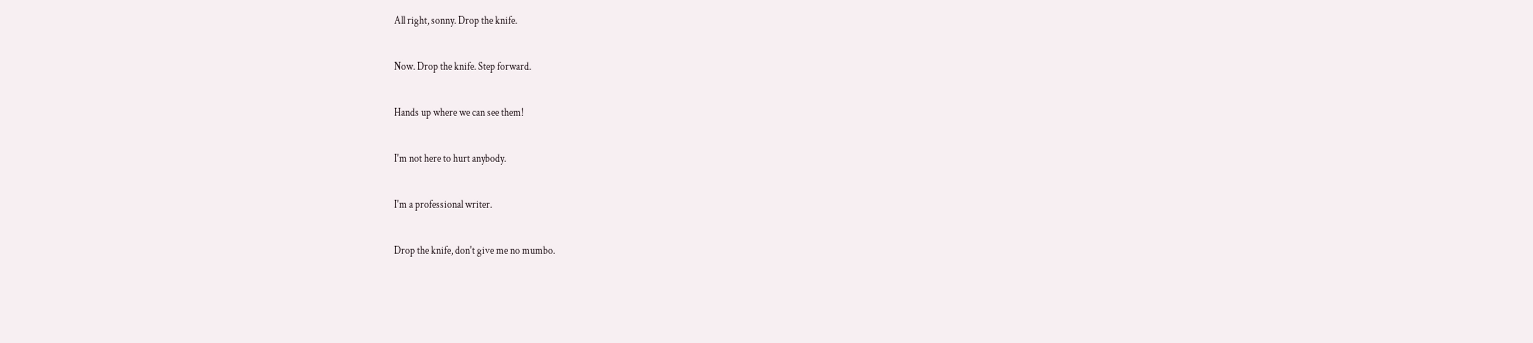All right, sonny. Drop the knife.

Now. Drop the knife. Step forward.

Hands up where we can see them!

I'm not here to hurt anybody.

I'm a professional writer.

Drop the knife, don't give me no mumbo.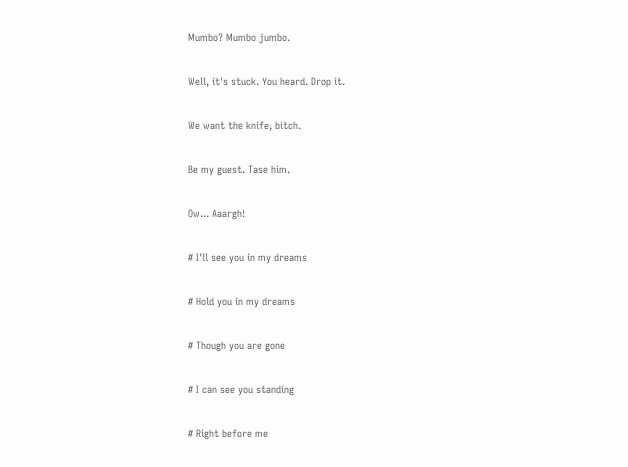Mumbo? Mumbo jumbo.

Well, it's stuck. You heard. Drop it.

We want the knife, bitch.

Be my guest. Tase him.

Ow... Aaargh!

# I'll see you in my dreams

# Hold you in my dreams

# Though you are gone

# I can see you standing

# Right before me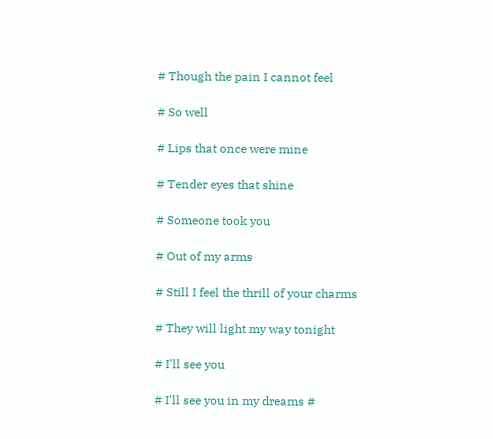# Though the pain I cannot feel

# So well

# Lips that once were mine

# Tender eyes that shine

# Someone took you

# Out of my arms

# Still I feel the thrill of your charms

# They will light my way tonight

# I'll see you

# I'll see you in my dreams #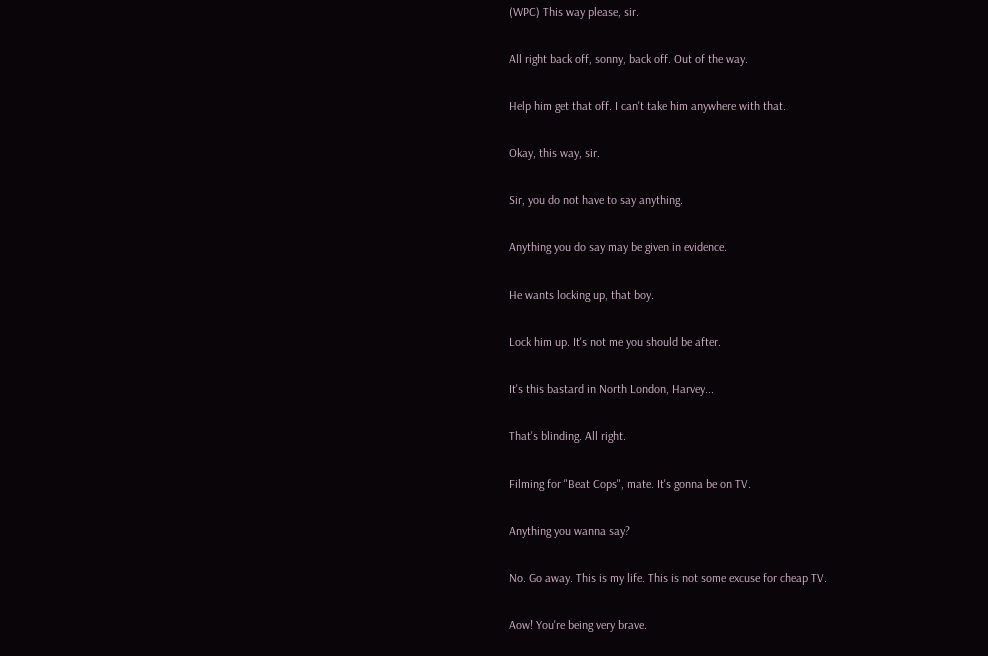(WPC) This way please, sir.

All right back off, sonny, back off. Out of the way.

Help him get that off. I can't take him anywhere with that.

Okay, this way, sir.

Sir, you do not have to say anything.

Anything you do say may be given in evidence.

He wants locking up, that boy.

Lock him up. It's not me you should be after.

It's this bastard in North London, Harvey...

That's blinding. All right.

Filming for "Beat Cops", mate. It's gonna be on TV.

Anything you wanna say?

No. Go away. This is my life. This is not some excuse for cheap TV.

Aow! You're being very brave.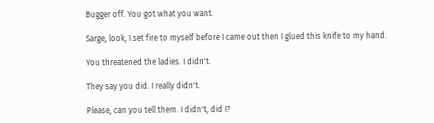Bugger off. You got what you want.

Sarge, look, I set fire to myself before I came out then I glued this knife to my hand.

You threatened the ladies. I didn't.

They say you did. I really didn't.

Please, can you tell them. I didn't, did I?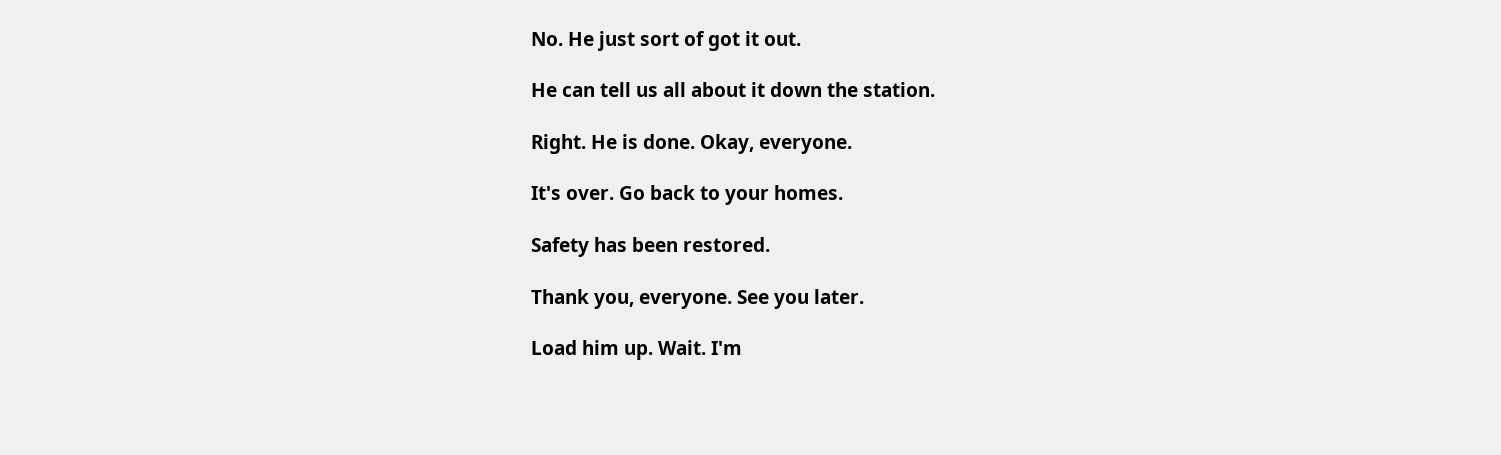No. He just sort of got it out.

He can tell us all about it down the station.

Right. He is done. Okay, everyone.

It's over. Go back to your homes.

Safety has been restored.

Thank you, everyone. See you later.

Load him up. Wait. I'm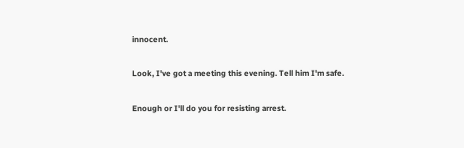innocent.

Look, I've got a meeting this evening. Tell him I'm safe.

Enough or I'll do you for resisting arrest.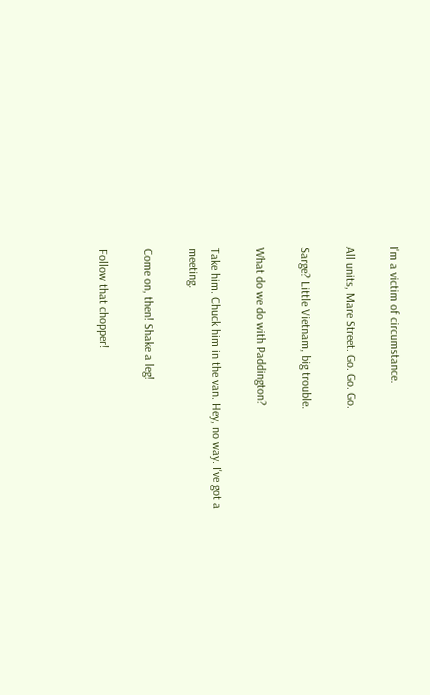I'm a victim of circumstance.

All units, Mare Street. Go. Go. Go.

Sarge? Little Vietnam, big trouble.

What do we do with Paddington?

Take him. Chuck him in the van. Hey, no way. I've got a meeting.

Come on, then! Shake a leg!

Follow that chopper!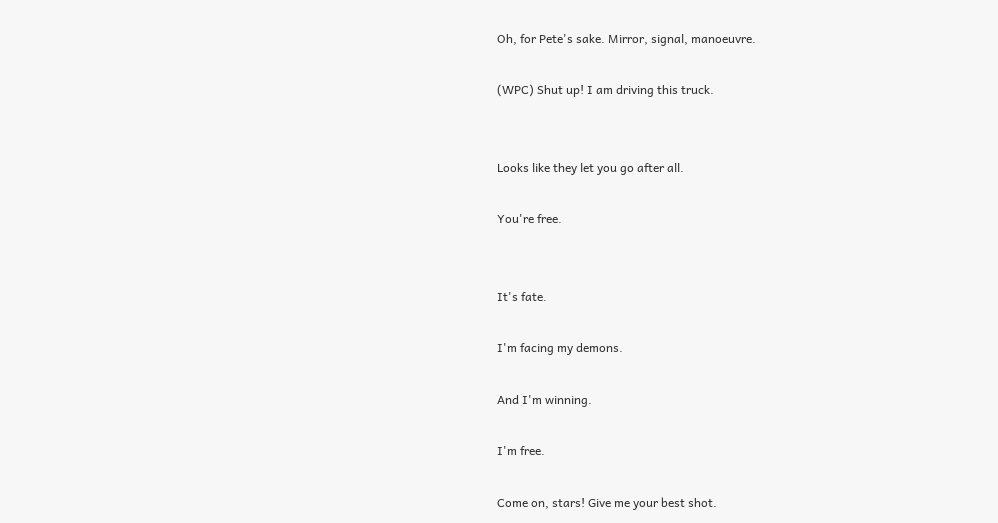Oh, for Pete's sake. Mirror, signal, manoeuvre.

(WPC) Shut up! I am driving this truck.


Looks like they let you go after all.

You're free.


It's fate.

I'm facing my demons.

And I'm winning.

I'm free.

Come on, stars! Give me your best shot.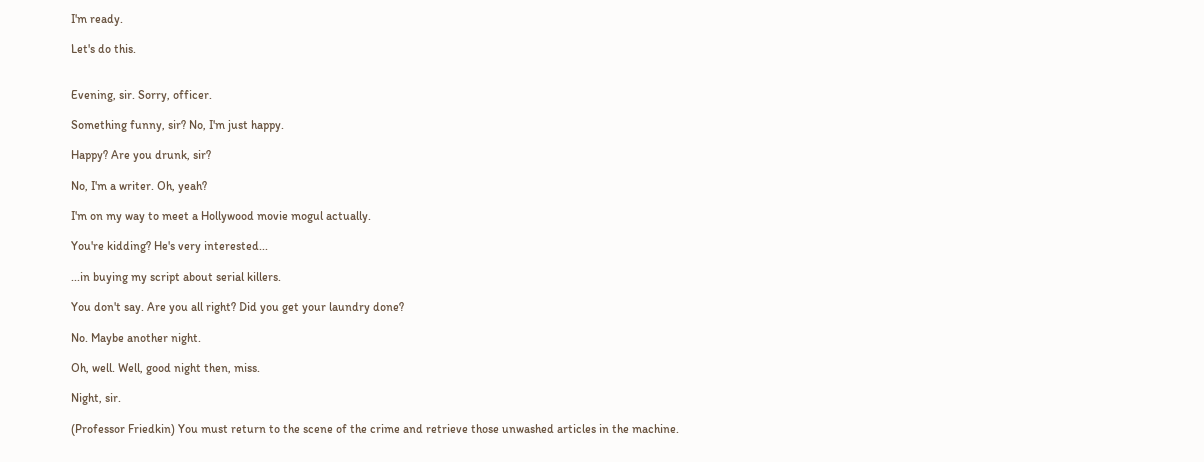I'm ready.

Let's do this.


Evening, sir. Sorry, officer.

Something funny, sir? No, I'm just happy.

Happy? Are you drunk, sir?

No, I'm a writer. Oh, yeah?

I'm on my way to meet a Hollywood movie mogul actually.

You're kidding? He's very interested...

...in buying my script about serial killers.

You don't say. Are you all right? Did you get your laundry done?

No. Maybe another night.

Oh, well. Well, good night then, miss.

Night, sir.

(Professor Friedkin) You must return to the scene of the crime and retrieve those unwashed articles in the machine.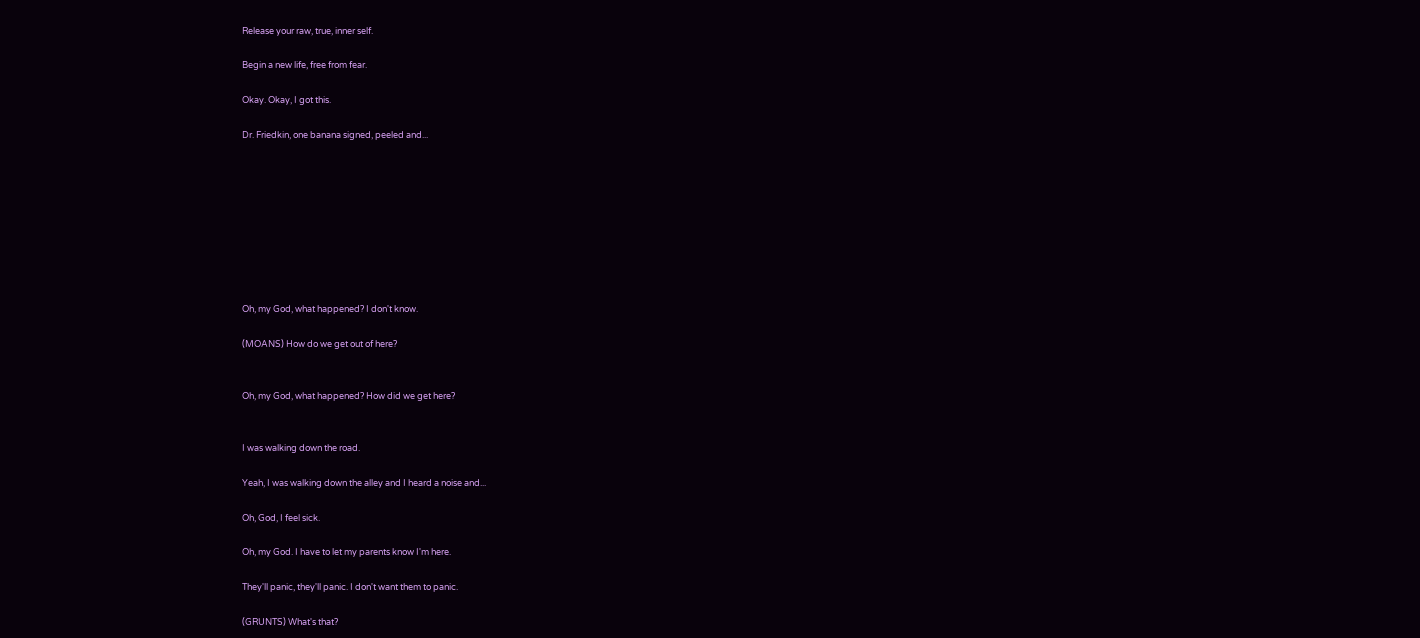Release your raw, true, inner self.

Begin a new life, free from fear.

Okay. Okay, I got this.

Dr. Friedkin, one banana signed, peeled and...









Oh, my God, what happened? I don't know.

(MOANS) How do we get out of here?


Oh, my God, what happened? How did we get here?


I was walking down the road.

Yeah, I was walking down the alley and I heard a noise and...

Oh, God, I feel sick.

Oh, my God. I have to let my parents know I'm here.

They'll panic, they'll panic. I don't want them to panic.

(GRUNTS) What's that?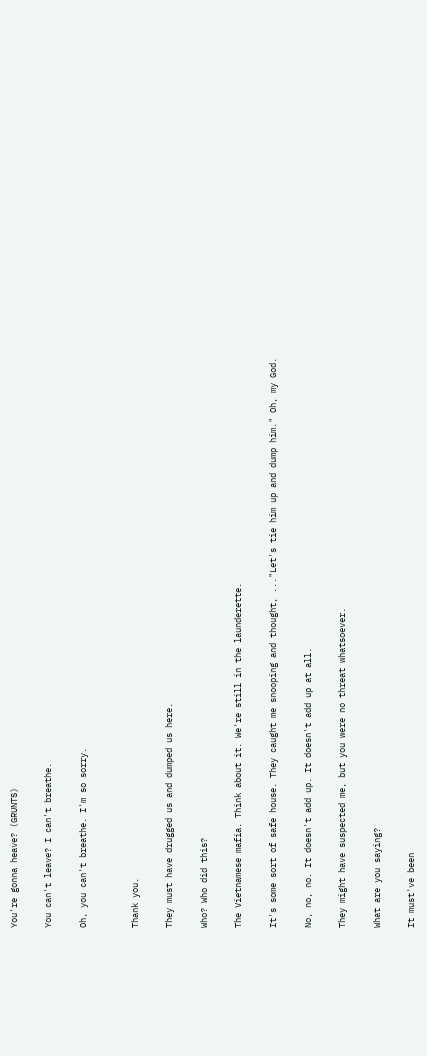You're gonna heave? (GRUNTS)

You can't leave? I can't breathe.

Oh, you can't breathe. I'm so sorry.


Thank you.

They must have drugged us and dumped us here.

Who? Who did this?

The Vietnamese mafia. Think about it. We're still in the launderette.

It's some sort of safe house. They caught me snooping and thought, ..."Let's tie him up and dump him." Oh, my God.

No, no, no. It doesn't add up. It doesn't add up at all.

They might have suspected me, but you were no threat whatsoever.

What are you saying?

It must've been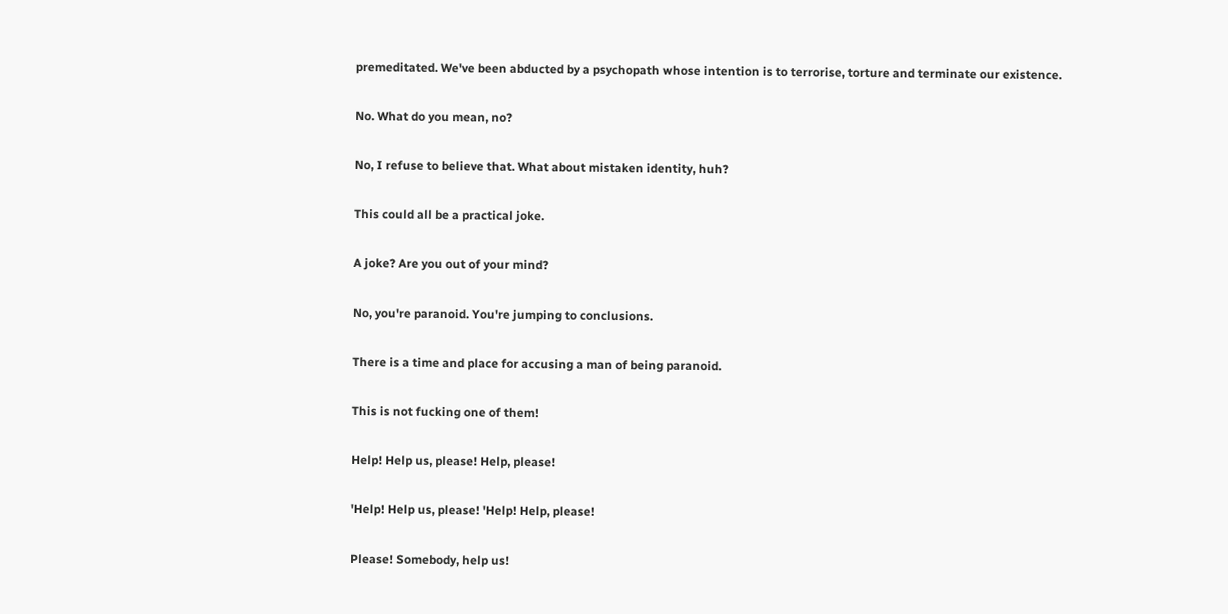premeditated. We've been abducted by a psychopath whose intention is to terrorise, torture and terminate our existence.

No. What do you mean, no?

No, I refuse to believe that. What about mistaken identity, huh?

This could all be a practical joke.

A joke? Are you out of your mind?

No, you're paranoid. You're jumping to conclusions.

There is a time and place for accusing a man of being paranoid.

This is not fucking one of them!

Help! Help us, please! Help, please!

'Help! Help us, please! 'Help! Help, please!

Please! Somebody, help us!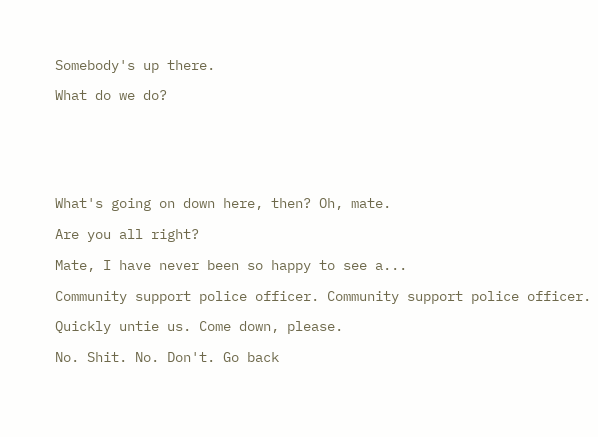Somebody's up there.

What do we do?






What's going on down here, then? Oh, mate.

Are you all right?

Mate, I have never been so happy to see a...

Community support police officer. Community support police officer.

Quickly untie us. Come down, please.

No. Shit. No. Don't. Go back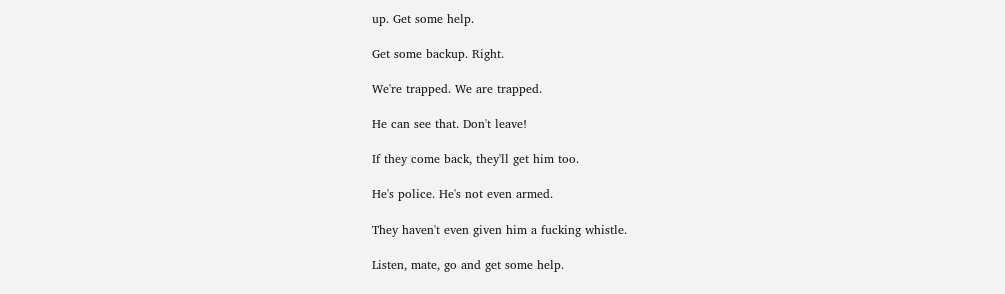up. Get some help.

Get some backup. Right.

We're trapped. We are trapped.

He can see that. Don't leave!

If they come back, they'll get him too.

He's police. He's not even armed.

They haven't even given him a fucking whistle.

Listen, mate, go and get some help.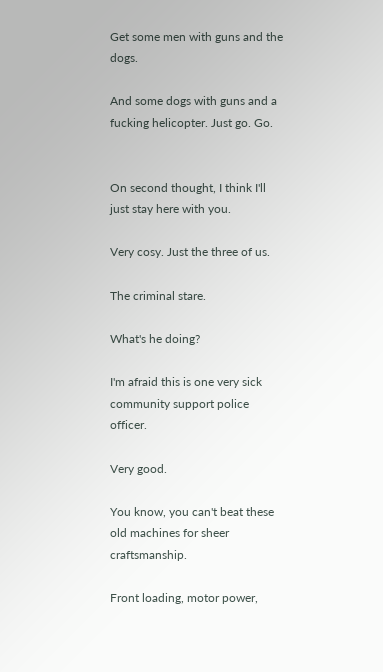Get some men with guns and the dogs.

And some dogs with guns and a fucking helicopter. Just go. Go.


On second thought, I think I'll just stay here with you.

Very cosy. Just the three of us.

The criminal stare.

What's he doing?

I'm afraid this is one very sick community support police officer.

Very good.

You know, you can't beat these old machines for sheer craftsmanship.

Front loading, motor power,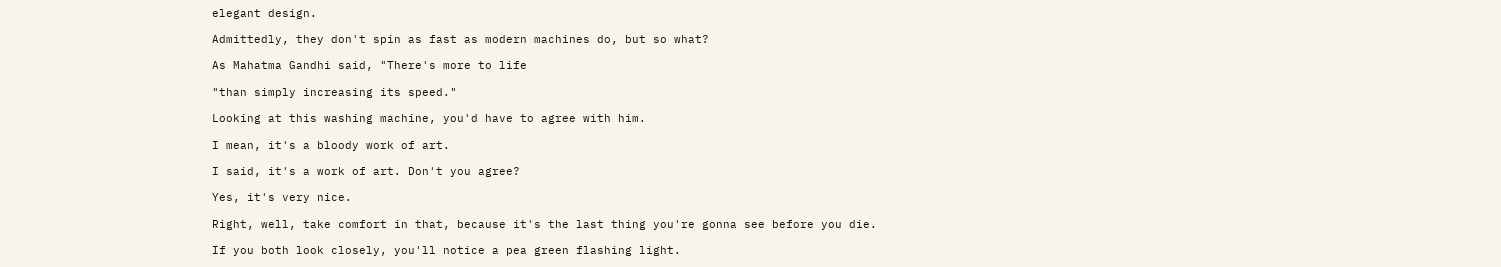elegant design.

Admittedly, they don't spin as fast as modern machines do, but so what?

As Mahatma Gandhi said, "There's more to life

"than simply increasing its speed."

Looking at this washing machine, you'd have to agree with him.

I mean, it's a bloody work of art.

I said, it's a work of art. Don't you agree?

Yes, it's very nice.

Right, well, take comfort in that, because it's the last thing you're gonna see before you die.

If you both look closely, you'll notice a pea green flashing light.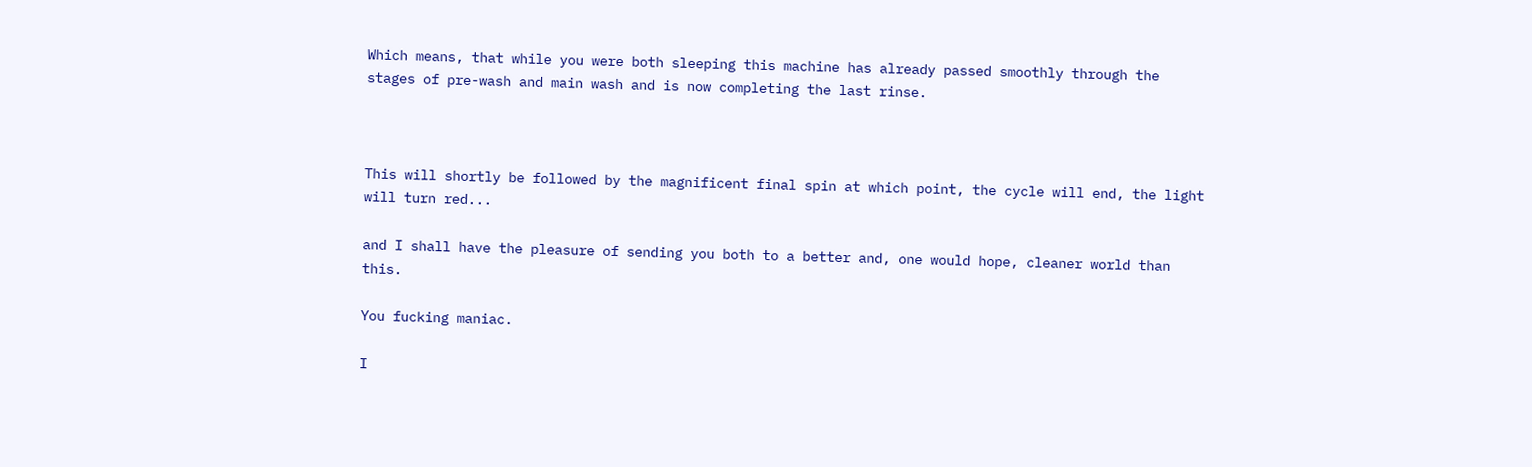Which means, that while you were both sleeping this machine has already passed smoothly through the stages of pre-wash and main wash and is now completing the last rinse.



This will shortly be followed by the magnificent final spin at which point, the cycle will end, the light will turn red...

and I shall have the pleasure of sending you both to a better and, one would hope, cleaner world than this.

You fucking maniac.

I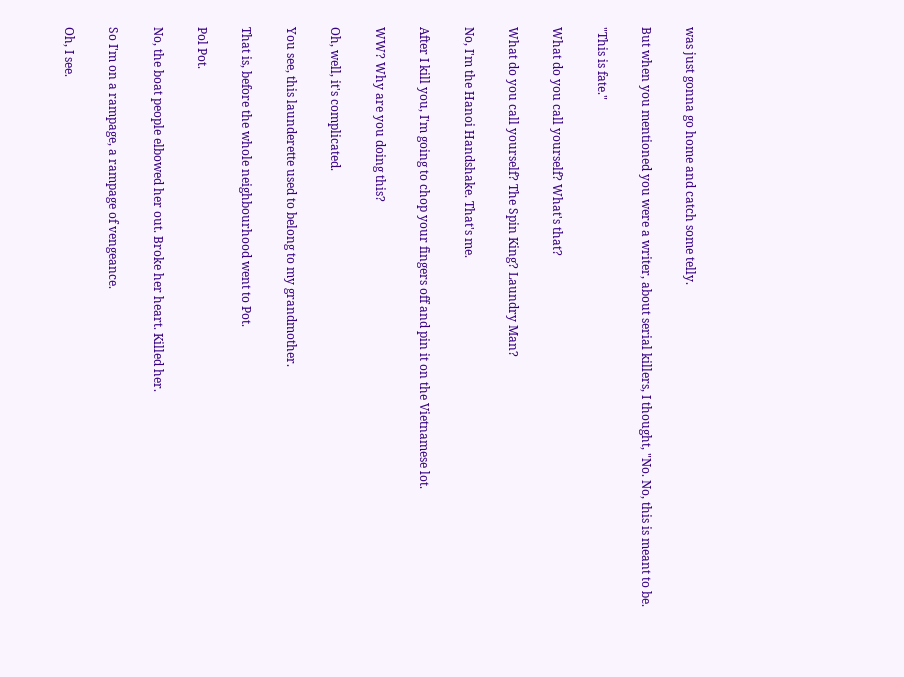was just gonna go home and catch some telly.

But when you mentioned you were a writer, about serial killers, I thought, "No. No, this is meant to be.

"This is fate."

What do you call yourself? What's that?

What do you call yourself? The Spin King? Laundry Man?

No, I'm the Hanoi Handshake. That's me.

After I kill you, I'm going to chop your fingers off and pin it on the Vietnamese lot.

WW? Why are you doing this?

Oh, well, it's complicated.

You see, this launderette used to belong to my grandmother.

That is, before the whole neighbourhood went to Pot.

Pol Pot.

No, the boat people elbowed her out. Broke her heart. Killed her.

So I'm on a rampage, a rampage of vengeance.

Oh, I see.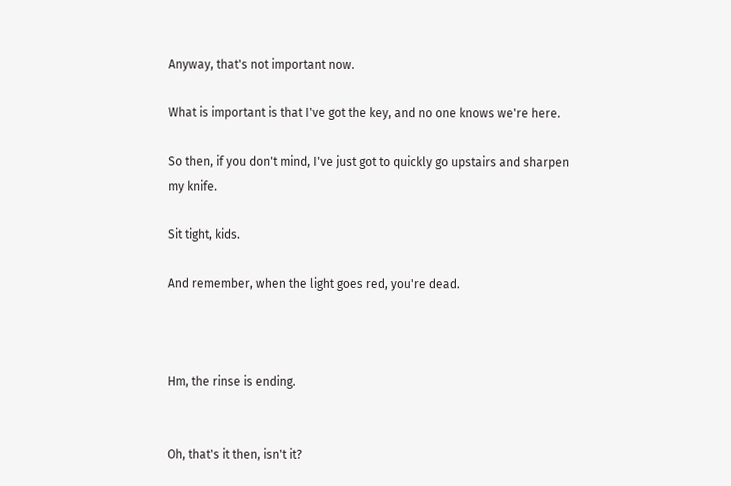Anyway, that's not important now.

What is important is that I've got the key, and no one knows we're here.

So then, if you don't mind, I've just got to quickly go upstairs and sharpen my knife.

Sit tight, kids.

And remember, when the light goes red, you're dead.



Hm, the rinse is ending.


Oh, that's it then, isn't it?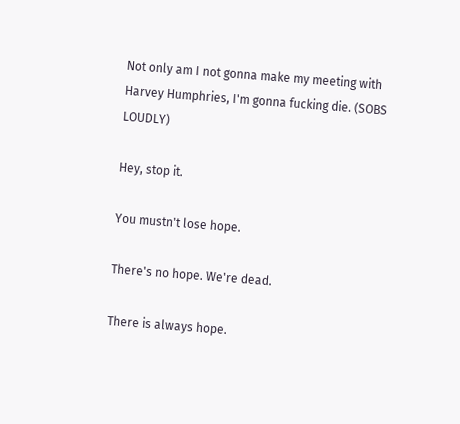Not only am I not gonna make my meeting with Harvey Humphries, I'm gonna fucking die. (SOBS LOUDLY)

Hey, stop it.

You mustn't lose hope.

There's no hope. We're dead.

There is always hope.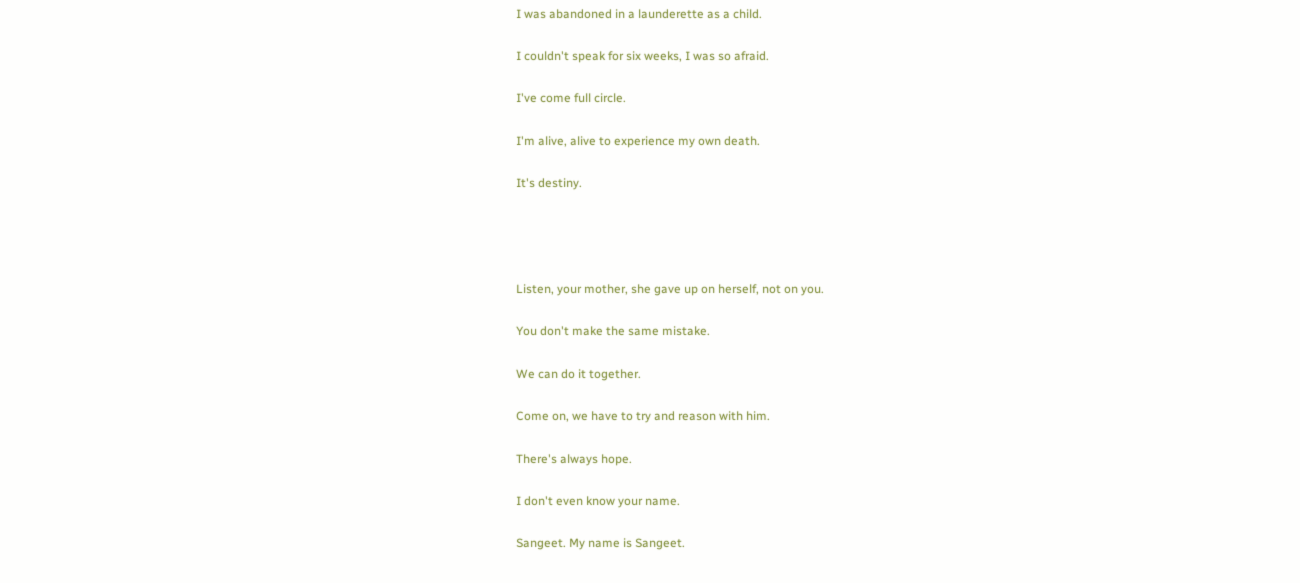I was abandoned in a launderette as a child.

I couldn't speak for six weeks, I was so afraid.

I've come full circle.

I'm alive, alive to experience my own death.

It's destiny.




Listen, your mother, she gave up on herself, not on you.

You don't make the same mistake.

We can do it together.

Come on, we have to try and reason with him.

There's always hope.

I don't even know your name.

Sangeet. My name is Sangeet.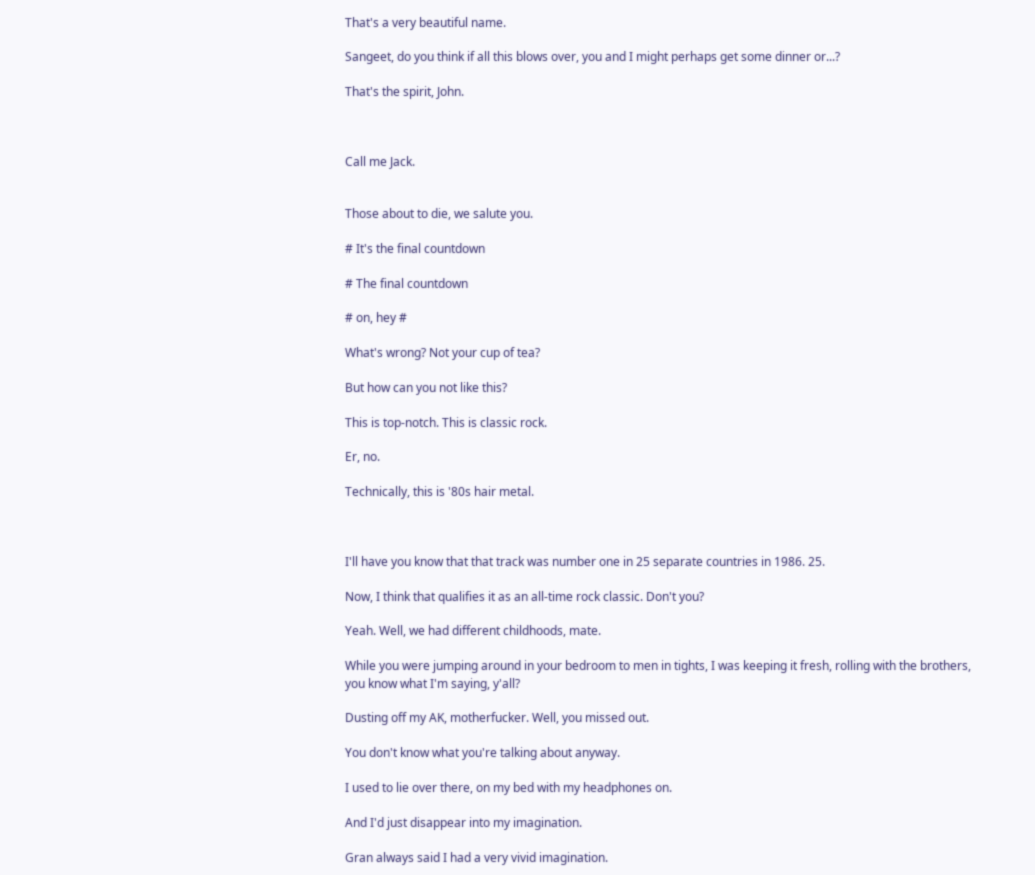That's a very beautiful name.

Sangeet, do you think if all this blows over, you and I might perhaps get some dinner or...?

That's the spirit, John.



Call me Jack.


Those about to die, we salute you.

# It's the final countdown

# The final countdown

# on, hey #

What's wrong? Not your cup of tea?

But how can you not like this?

This is top-notch. This is classic rock.

Er, no.

Technically, this is '80s hair metal.



I'll have you know that that track was number one in 25 separate countries in 1986. 25.

Now, I think that qualifies it as an all-time rock classic. Don't you?

Yeah. Well, we had different childhoods, mate.

While you were jumping around in your bedroom to men in tights, I was keeping it fresh, rolling with the brothers, you know what I'm saying, y'all?

Dusting off my AK, motherfucker. Well, you missed out.

You don't know what you're talking about anyway.

I used to lie over there, on my bed with my headphones on.

And I'd just disappear into my imagination.

Gran always said I had a very vivid imagination.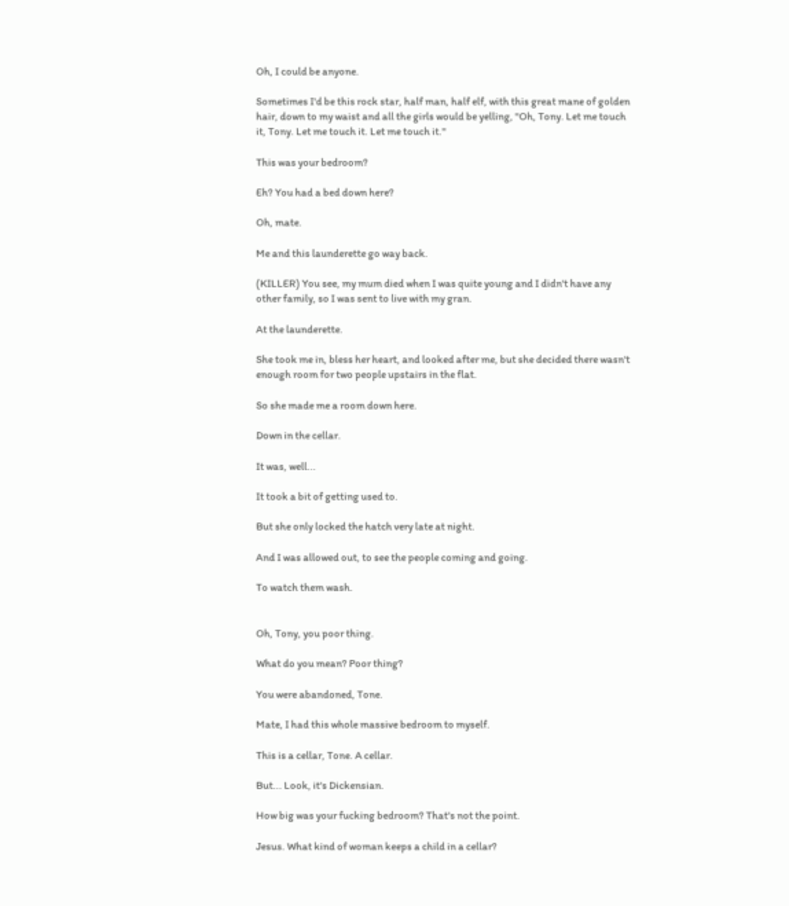Oh, I could be anyone.

Sometimes I'd be this rock star, half man, half elf, with this great mane of golden hair, down to my waist and all the girls would be yelling, "Oh, Tony. Let me touch it, Tony. Let me touch it. Let me touch it."

This was your bedroom?

Eh? You had a bed down here?

Oh, mate.

Me and this launderette go way back.

(KILLER) You see, my mum died when I was quite young and I didn't have any other family, so I was sent to live with my gran.

At the launderette.

She took me in, bless her heart, and looked after me, but she decided there wasn't enough room for two people upstairs in the flat.

So she made me a room down here.

Down in the cellar.

It was, well...

It took a bit of getting used to.

But she only locked the hatch very late at night.

And I was allowed out, to see the people coming and going.

To watch them wash.


Oh, Tony, you poor thing.

What do you mean? Poor thing?

You were abandoned, Tone.

Mate, I had this whole massive bedroom to myself.

This is a cellar, Tone. A cellar.

But... Look, it's Dickensian.

How big was your fucking bedroom? That's not the point.

Jesus. What kind of woman keeps a child in a cellar?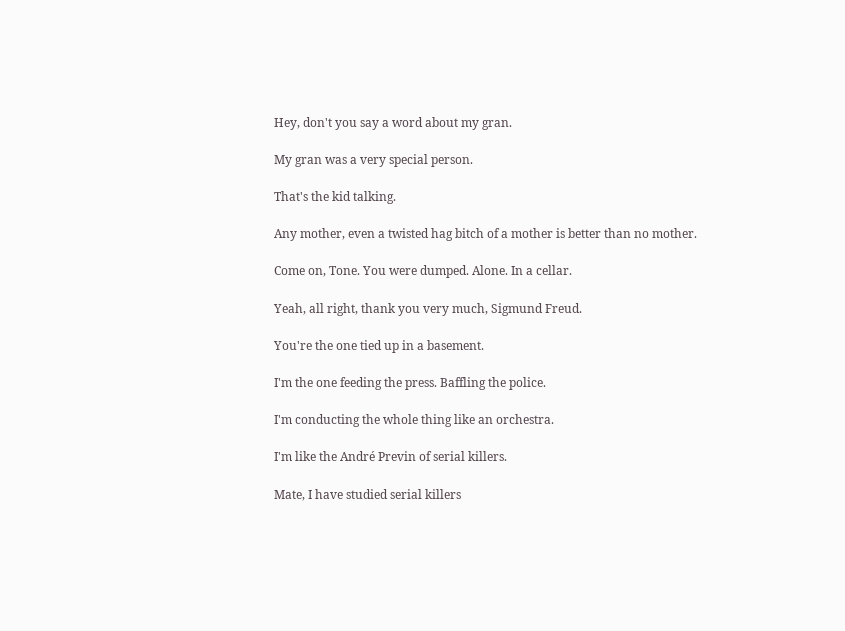Hey, don't you say a word about my gran.

My gran was a very special person.

That's the kid talking.

Any mother, even a twisted hag bitch of a mother is better than no mother.

Come on, Tone. You were dumped. Alone. In a cellar.

Yeah, all right, thank you very much, Sigmund Freud.

You're the one tied up in a basement.

I'm the one feeding the press. Baffling the police.

I'm conducting the whole thing like an orchestra.

I'm like the André Previn of serial killers.

Mate, I have studied serial killers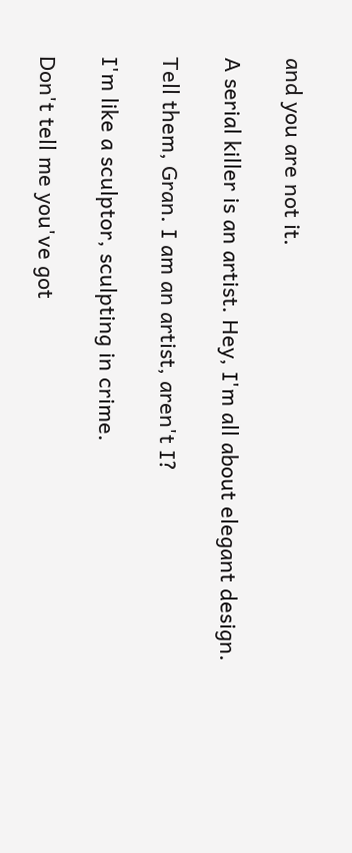and you are not it.

A serial killer is an artist. Hey, I'm all about elegant design.

Tell them, Gran. I am an artist, aren't I?

I'm like a sculptor, sculpting in crime.

Don't tell me you've got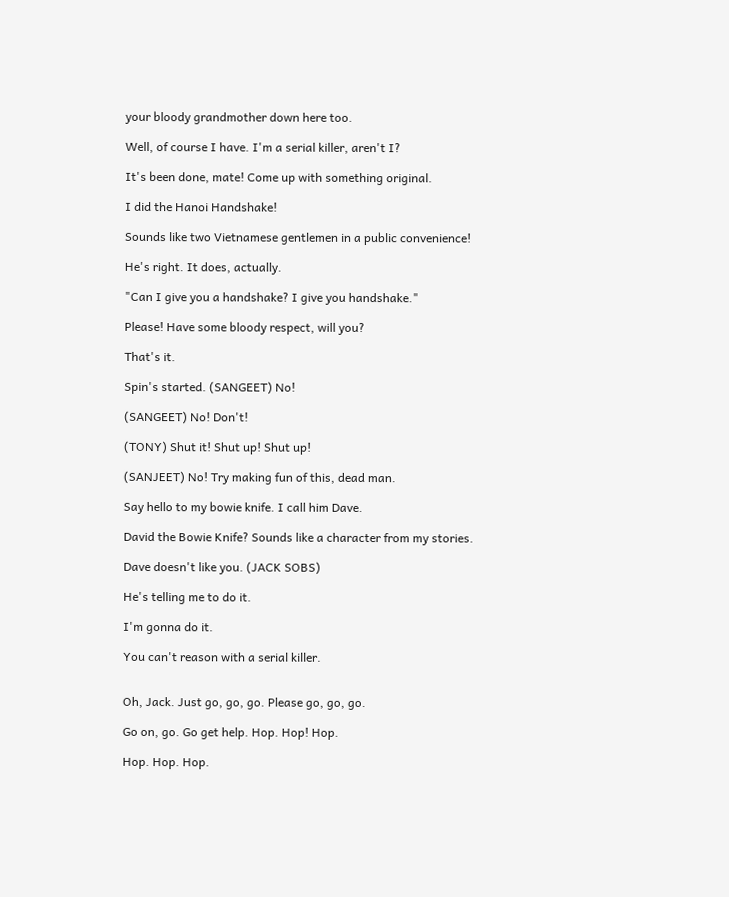your bloody grandmother down here too.

Well, of course I have. I'm a serial killer, aren't I?

It's been done, mate! Come up with something original.

I did the Hanoi Handshake!

Sounds like two Vietnamese gentlemen in a public convenience!

He's right. It does, actually.

"Can I give you a handshake? I give you handshake."

Please! Have some bloody respect, will you?

That's it.

Spin's started. (SANGEET) No!

(SANGEET) No! Don't!

(TONY) Shut it! Shut up! Shut up!

(SANJEET) No! Try making fun of this, dead man.

Say hello to my bowie knife. I call him Dave.

David the Bowie Knife? Sounds like a character from my stories.

Dave doesn't like you. (JACK SOBS)

He's telling me to do it.

I'm gonna do it.

You can't reason with a serial killer.


Oh, Jack. Just go, go, go. Please go, go, go.

Go on, go. Go get help. Hop. Hop! Hop.

Hop. Hop. Hop.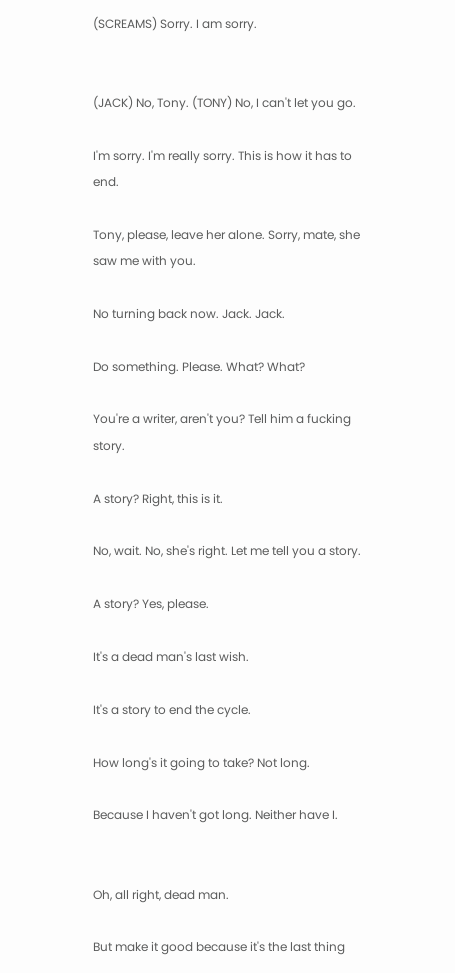(SCREAMS) Sorry. I am sorry.


(JACK) No, Tony. (TONY) No, I can't let you go.

I'm sorry. I'm really sorry. This is how it has to end.

Tony, please, leave her alone. Sorry, mate, she saw me with you.

No turning back now. Jack. Jack.

Do something. Please. What? What?

You're a writer, aren't you? Tell him a fucking story.

A story? Right, this is it.

No, wait. No, she's right. Let me tell you a story.

A story? Yes, please.

It's a dead man's last wish.

It's a story to end the cycle.

How long's it going to take? Not long.

Because I haven't got long. Neither have I.


Oh, all right, dead man.

But make it good because it's the last thing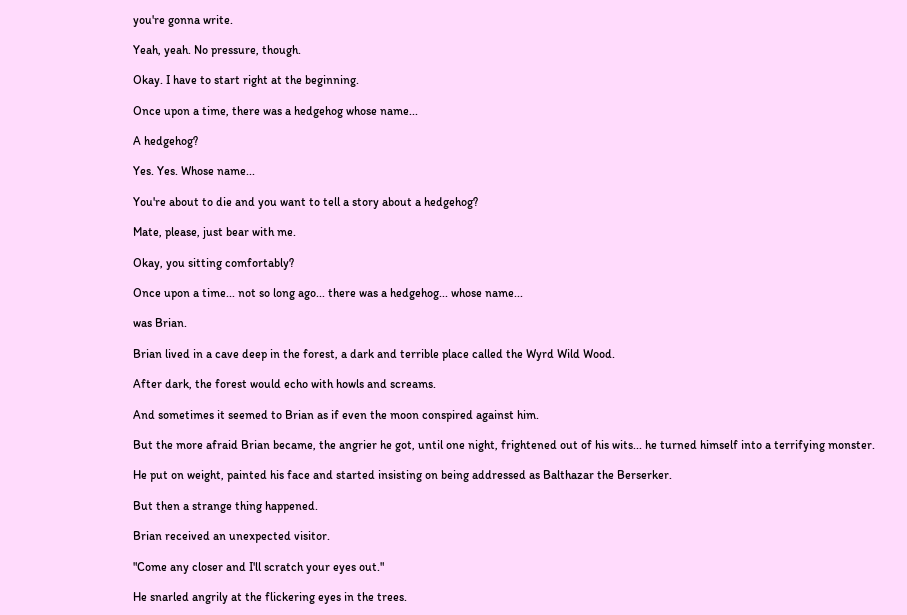you're gonna write.

Yeah, yeah. No pressure, though.

Okay. I have to start right at the beginning.

Once upon a time, there was a hedgehog whose name...

A hedgehog?

Yes. Yes. Whose name...

You're about to die and you want to tell a story about a hedgehog?

Mate, please, just bear with me.

Okay, you sitting comfortably?

Once upon a time... not so long ago... there was a hedgehog... whose name...

was Brian.

Brian lived in a cave deep in the forest, a dark and terrible place called the Wyrd Wild Wood.

After dark, the forest would echo with howls and screams.

And sometimes it seemed to Brian as if even the moon conspired against him.

But the more afraid Brian became, the angrier he got, until one night, frightened out of his wits... he turned himself into a terrifying monster.

He put on weight, painted his face and started insisting on being addressed as Balthazar the Berserker.

But then a strange thing happened.

Brian received an unexpected visitor.

"Come any closer and I'll scratch your eyes out."

He snarled angrily at the flickering eyes in the trees.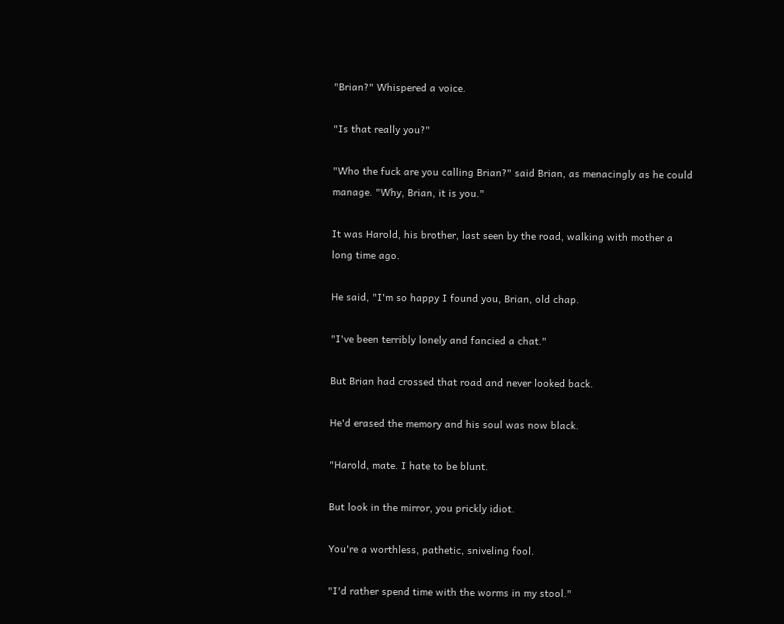"Brian?" Whispered a voice.

"Is that really you?"

"Who the fuck are you calling Brian?" said Brian, as menacingly as he could manage. "Why, Brian, it is you."

It was Harold, his brother, last seen by the road, walking with mother a long time ago.

He said, "I'm so happy I found you, Brian, old chap.

"I've been terribly lonely and fancied a chat."

But Brian had crossed that road and never looked back.

He'd erased the memory and his soul was now black.

"Harold, mate. I hate to be blunt.

But look in the mirror, you prickly idiot.

You're a worthless, pathetic, sniveling fool.

"I'd rather spend time with the worms in my stool."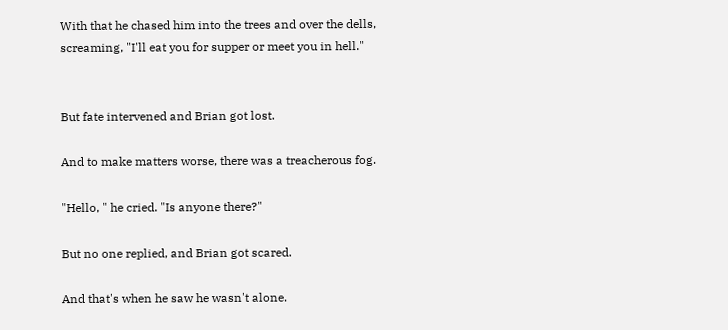With that he chased him into the trees and over the dells, screaming, "I'll eat you for supper or meet you in hell."


But fate intervened and Brian got lost.

And to make matters worse, there was a treacherous fog.

"Hello, " he cried. "Is anyone there?"

But no one replied, and Brian got scared.

And that's when he saw he wasn't alone.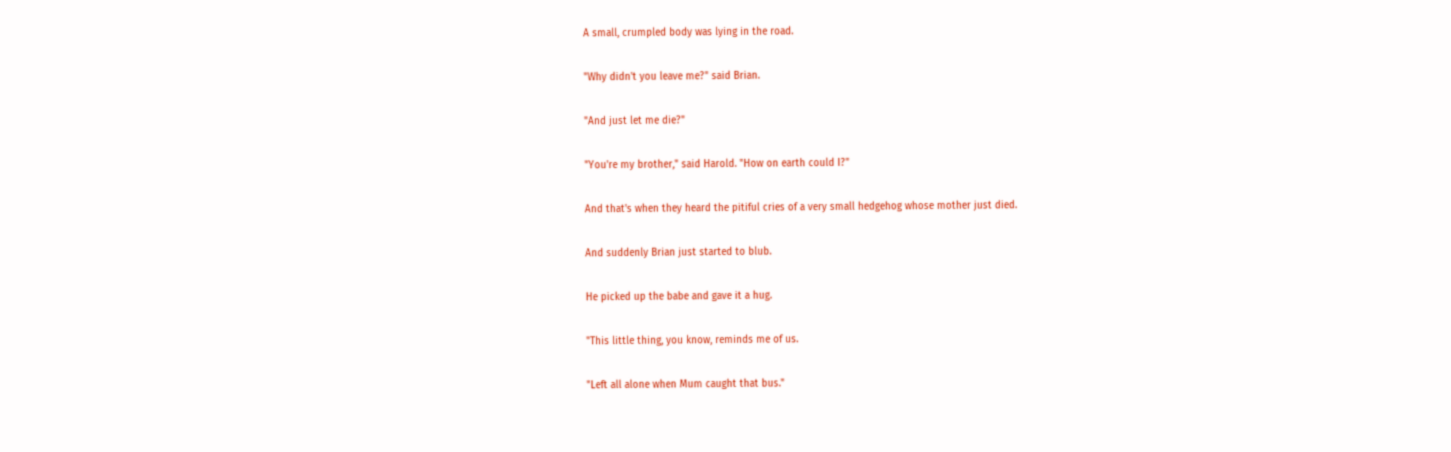A small, crumpled body was lying in the road.

"Why didn't you leave me?" said Brian.

"And just let me die?"

"You're my brother," said Harold. "How on earth could I?"

And that's when they heard the pitiful cries of a very small hedgehog whose mother just died.

And suddenly Brian just started to blub.

He picked up the babe and gave it a hug.

"This little thing, you know, reminds me of us.

"Left all alone when Mum caught that bus."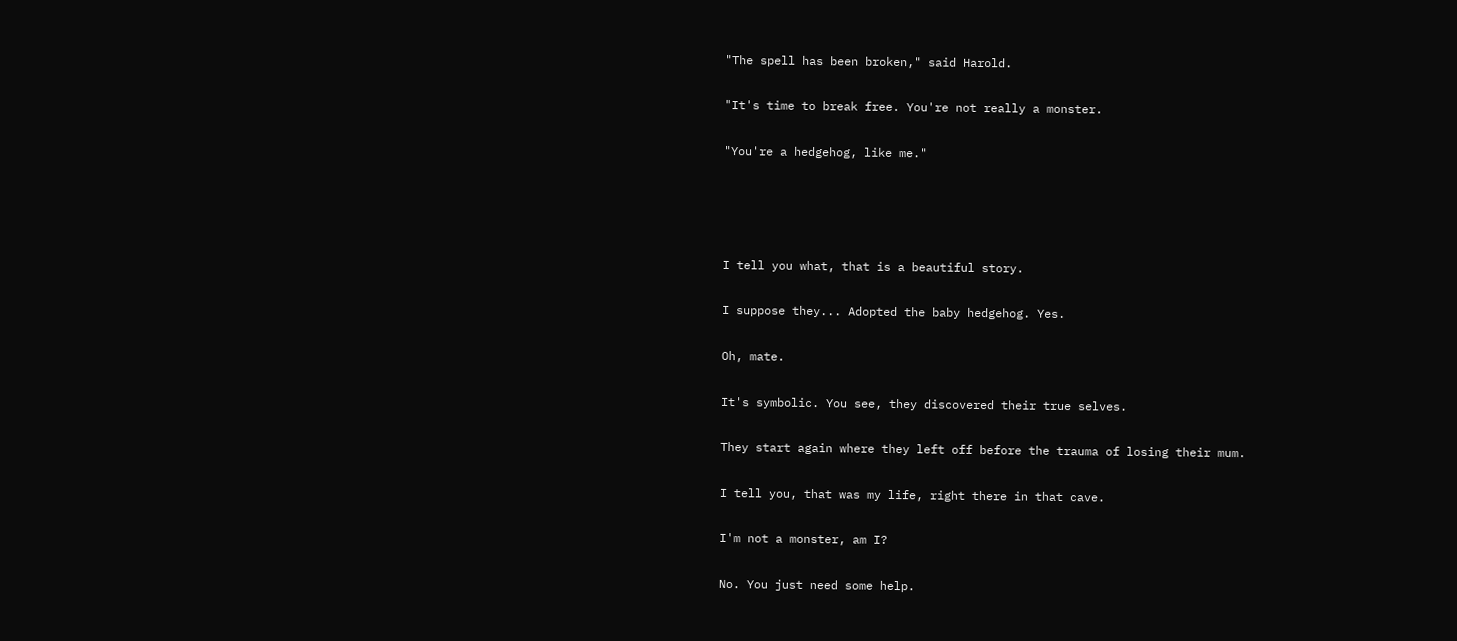"The spell has been broken," said Harold.

"It's time to break free. You're not really a monster.

"You're a hedgehog, like me."




I tell you what, that is a beautiful story.

I suppose they... Adopted the baby hedgehog. Yes.

Oh, mate.

It's symbolic. You see, they discovered their true selves.

They start again where they left off before the trauma of losing their mum.

I tell you, that was my life, right there in that cave.

I'm not a monster, am I?

No. You just need some help.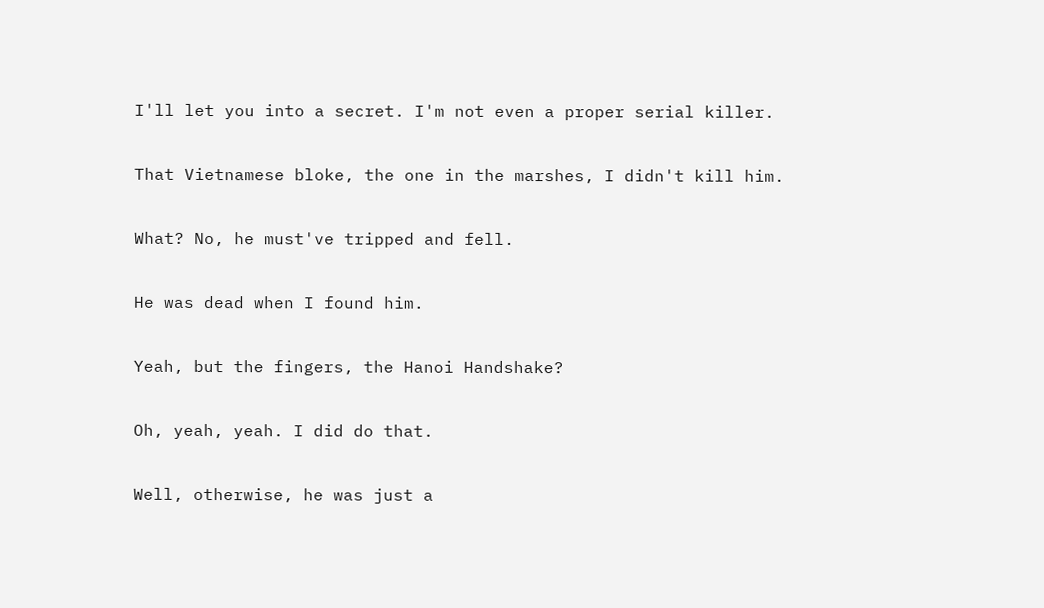I'll let you into a secret. I'm not even a proper serial killer.

That Vietnamese bloke, the one in the marshes, I didn't kill him.

What? No, he must've tripped and fell.

He was dead when I found him.

Yeah, but the fingers, the Hanoi Handshake?

Oh, yeah, yeah. I did do that.

Well, otherwise, he was just a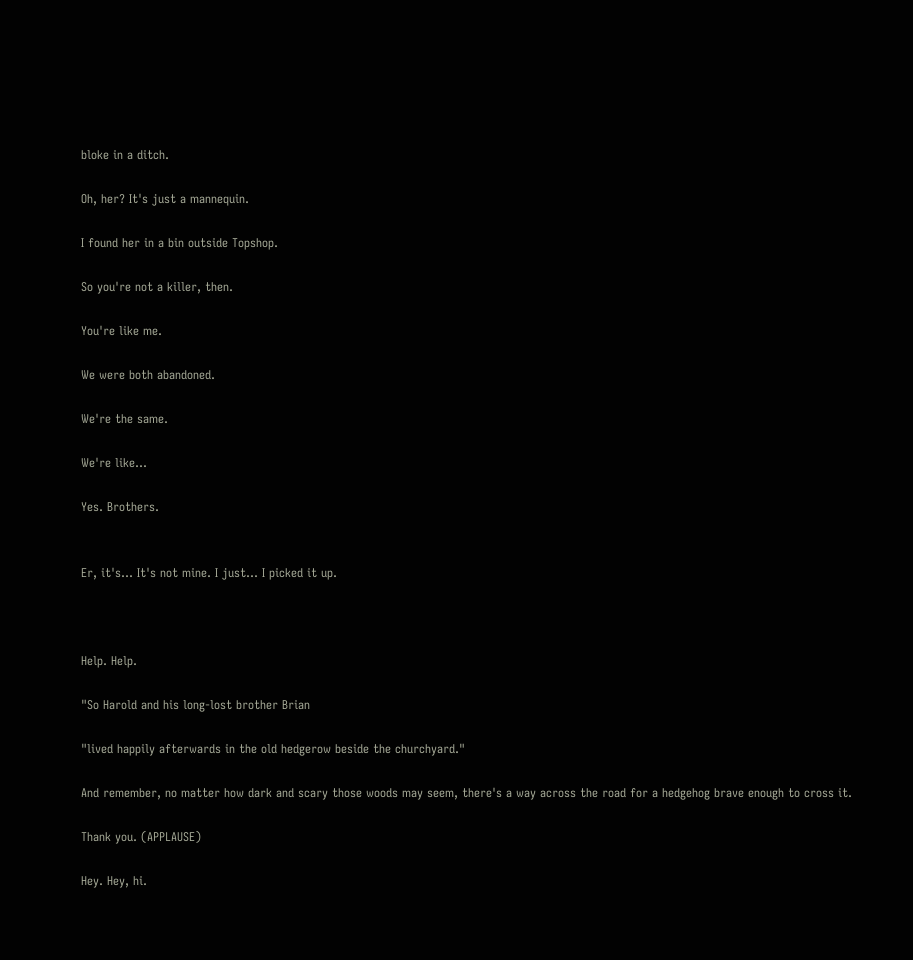bloke in a ditch.

Oh, her? It's just a mannequin.

I found her in a bin outside Topshop.

So you're not a killer, then.

You're like me.

We were both abandoned.

We're the same.

We're like...

Yes. Brothers.


Er, it's... It's not mine. I just... I picked it up.



Help. Help.

"So Harold and his long-lost brother Brian

"lived happily afterwards in the old hedgerow beside the churchyard."

And remember, no matter how dark and scary those woods may seem, there's a way across the road for a hedgehog brave enough to cross it.

Thank you. (APPLAUSE)

Hey. Hey, hi.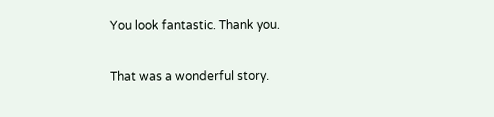You look fantastic. Thank you.

That was a wonderful story.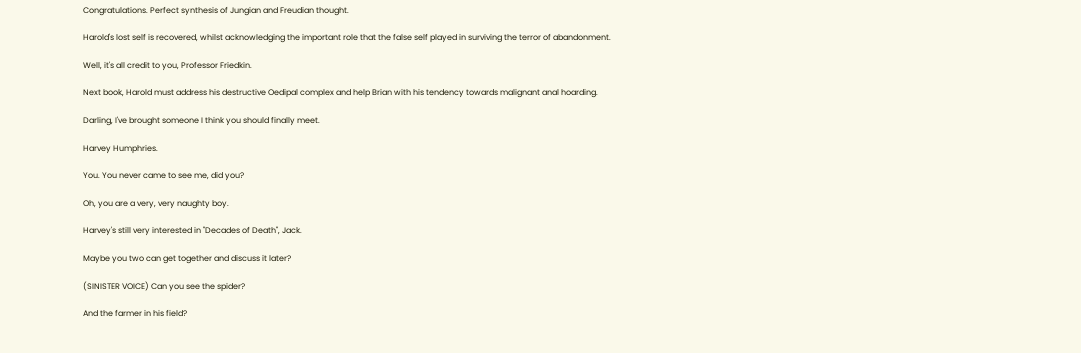Congratulations. Perfect synthesis of Jungian and Freudian thought.

Harold's lost self is recovered, whilst acknowledging the important role that the false self played in surviving the terror of abandonment.

Well, it's all credit to you, Professor Friedkin.

Next book, Harold must address his destructive Oedipal complex and help Brian with his tendency towards malignant anal hoarding.

Darling, I've brought someone I think you should finally meet.

Harvey Humphries.

You. You never came to see me, did you?

Oh, you are a very, very naughty boy.

Harvey's still very interested in "Decades of Death", Jack.

Maybe you two can get together and discuss it later?

(SINISTER VOICE) Can you see the spider?

And the farmer in his field?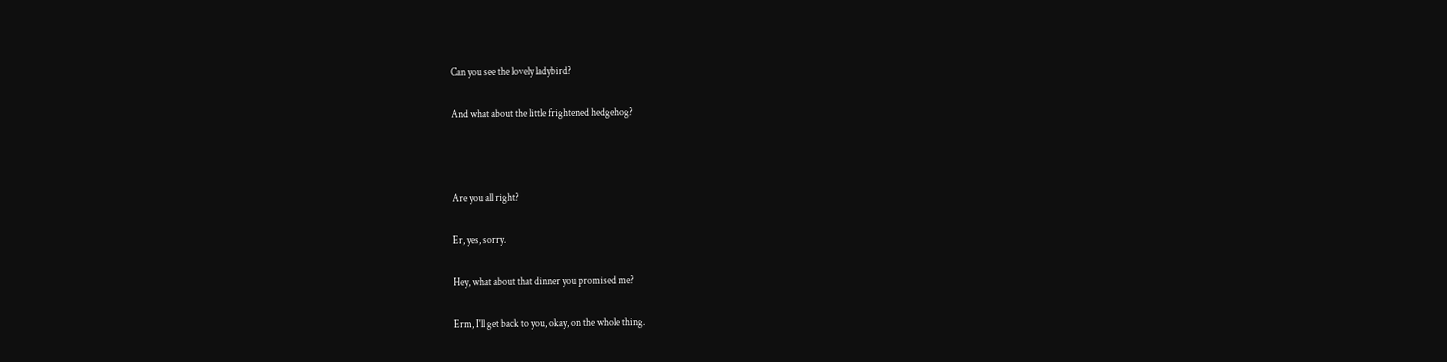Can you see the lovely ladybird?

And what about the little frightened hedgehog?



Are you all right?

Er, yes, sorry.

Hey, what about that dinner you promised me?

Erm, I'll get back to you, okay, on the whole thing.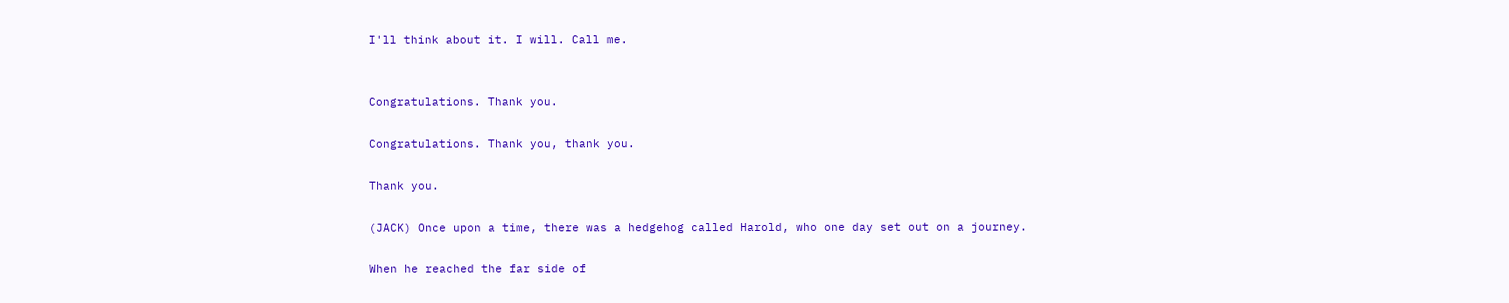I'll think about it. I will. Call me.


Congratulations. Thank you.

Congratulations. Thank you, thank you.

Thank you.

(JACK) Once upon a time, there was a hedgehog called Harold, who one day set out on a journey.

When he reached the far side of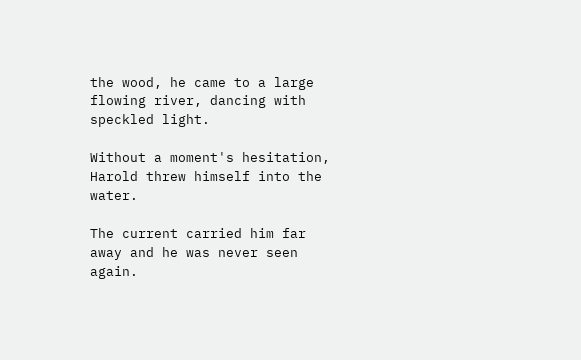the wood, he came to a large flowing river, dancing with speckled light.

Without a moment's hesitation, Harold threw himself into the water.

The current carried him far away and he was never seen again.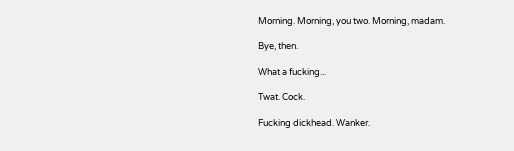Morning. Morning, you two. Morning, madam.

Bye, then.

What a fucking...

Twat. Cock.

Fucking dickhead. Wanker.